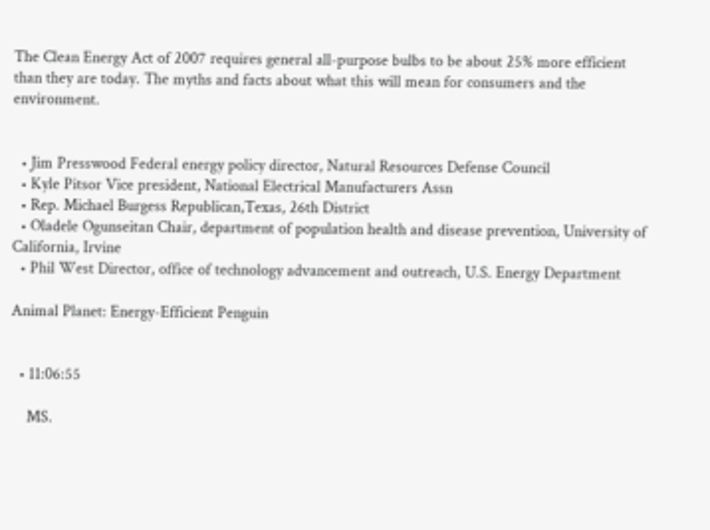The Clean Energy Act of 2007 requires general all-purpose bulbs to be about 25% more efficient than they are today. The myths and facts about what this will mean for consumers and the environment.


  • Jim Presswood Federal energy policy director, Natural Resources Defense Council
  • Kyle Pitsor Vice president, National Electrical Manufacturers Assn
  • Rep. Michael Burgess Republican,Texas, 26th District
  • Oladele Ogunseitan Chair, department of population health and disease prevention, University of California, Irvine
  • Phil West Director, office of technology advancement and outreach, U.S. Energy Department

Animal Planet: Energy-Efficient Penguin


  • 11:06:55

    MS.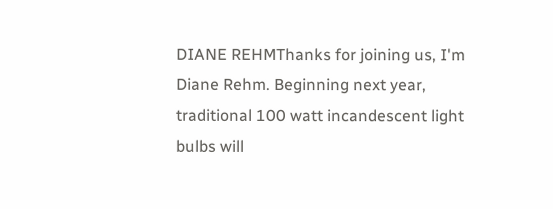DIANE REHMThanks for joining us, I'm Diane Rehm. Beginning next year, traditional 100 watt incandescent light bulbs will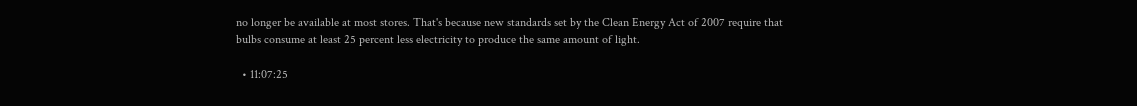no longer be available at most stores. That's because new standards set by the Clean Energy Act of 2007 require that bulbs consume at least 25 percent less electricity to produce the same amount of light.

  • 11:07:25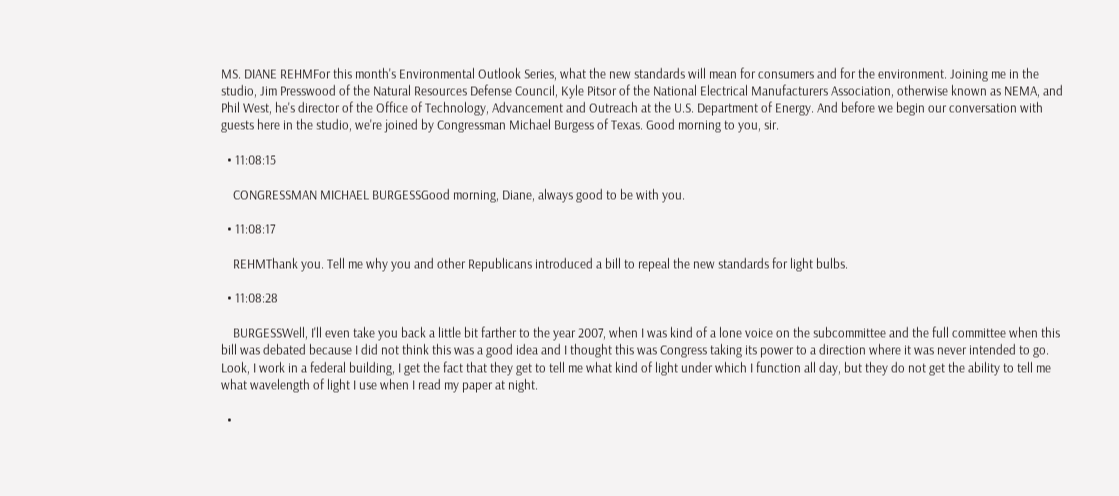MS. DIANE REHMFor this month's Environmental Outlook Series, what the new standards will mean for consumers and for the environment. Joining me in the studio, Jim Presswood of the Natural Resources Defense Council, Kyle Pitsor of the National Electrical Manufacturers Association, otherwise known as NEMA, and Phil West, he's director of the Office of Technology, Advancement and Outreach at the U.S. Department of Energy. And before we begin our conversation with guests here in the studio, we're joined by Congressman Michael Burgess of Texas. Good morning to you, sir.

  • 11:08:15

    CONGRESSMAN MICHAEL BURGESSGood morning, Diane, always good to be with you.

  • 11:08:17

    REHMThank you. Tell me why you and other Republicans introduced a bill to repeal the new standards for light bulbs.

  • 11:08:28

    BURGESSWell, I'll even take you back a little bit farther to the year 2007, when I was kind of a lone voice on the subcommittee and the full committee when this bill was debated because I did not think this was a good idea and I thought this was Congress taking its power to a direction where it was never intended to go. Look, I work in a federal building, I get the fact that they get to tell me what kind of light under which I function all day, but they do not get the ability to tell me what wavelength of light I use when I read my paper at night.

  •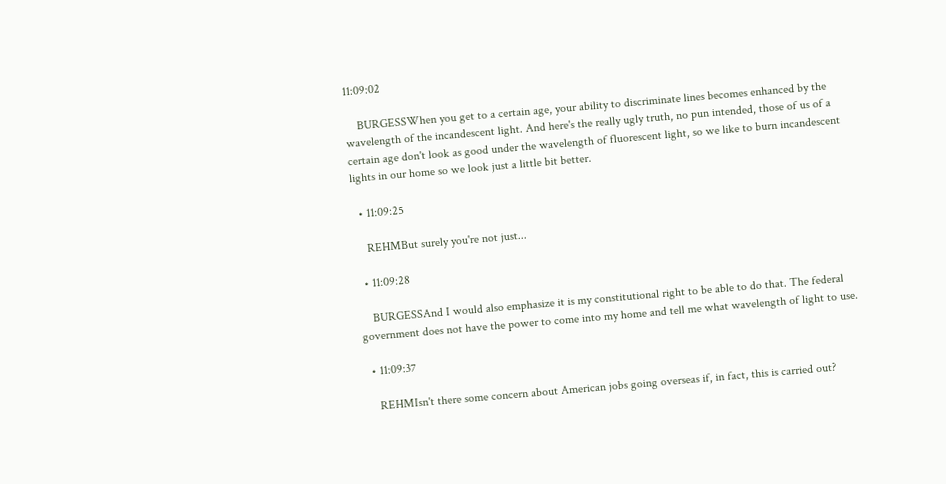11:09:02

    BURGESSWhen you get to a certain age, your ability to discriminate lines becomes enhanced by the wavelength of the incandescent light. And here's the really ugly truth, no pun intended, those of us of a certain age don't look as good under the wavelength of fluorescent light, so we like to burn incandescent lights in our home so we look just a little bit better.

  • 11:09:25

    REHMBut surely you're not just...

  • 11:09:28

    BURGESSAnd I would also emphasize it is my constitutional right to be able to do that. The federal government does not have the power to come into my home and tell me what wavelength of light to use.

  • 11:09:37

    REHMIsn't there some concern about American jobs going overseas if, in fact, this is carried out?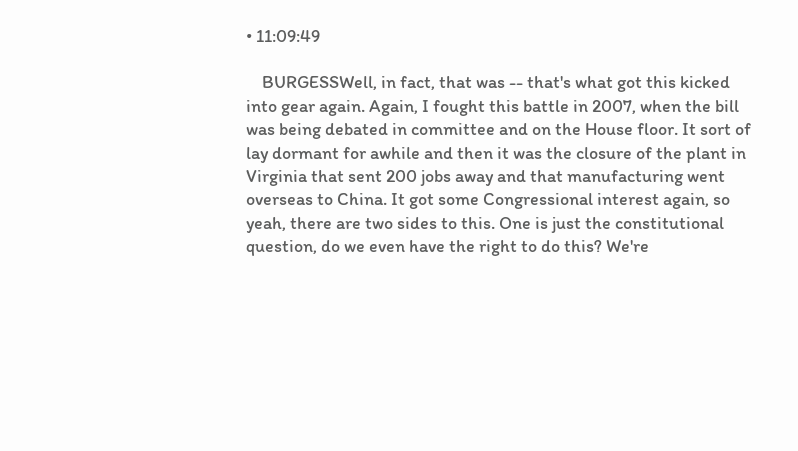• 11:09:49

    BURGESSWell, in fact, that was -- that's what got this kicked into gear again. Again, I fought this battle in 2007, when the bill was being debated in committee and on the House floor. It sort of lay dormant for awhile and then it was the closure of the plant in Virginia that sent 200 jobs away and that manufacturing went overseas to China. It got some Congressional interest again, so yeah, there are two sides to this. One is just the constitutional question, do we even have the right to do this? We're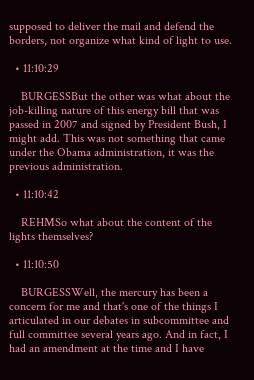supposed to deliver the mail and defend the borders, not organize what kind of light to use.

  • 11:10:29

    BURGESSBut the other was what about the job-killing nature of this energy bill that was passed in 2007 and signed by President Bush, I might add. This was not something that came under the Obama administration, it was the previous administration.

  • 11:10:42

    REHMSo what about the content of the lights themselves?

  • 11:10:50

    BURGESSWell, the mercury has been a concern for me and that's one of the things I articulated in our debates in subcommittee and full committee several years ago. And in fact, I had an amendment at the time and I have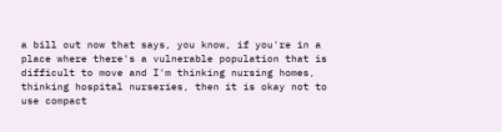a bill out now that says, you know, if you're in a place where there's a vulnerable population that is difficult to move and I'm thinking nursing homes, thinking hospital nurseries, then it is okay not to use compact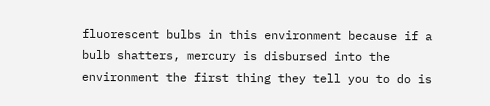fluorescent bulbs in this environment because if a bulb shatters, mercury is disbursed into the environment the first thing they tell you to do is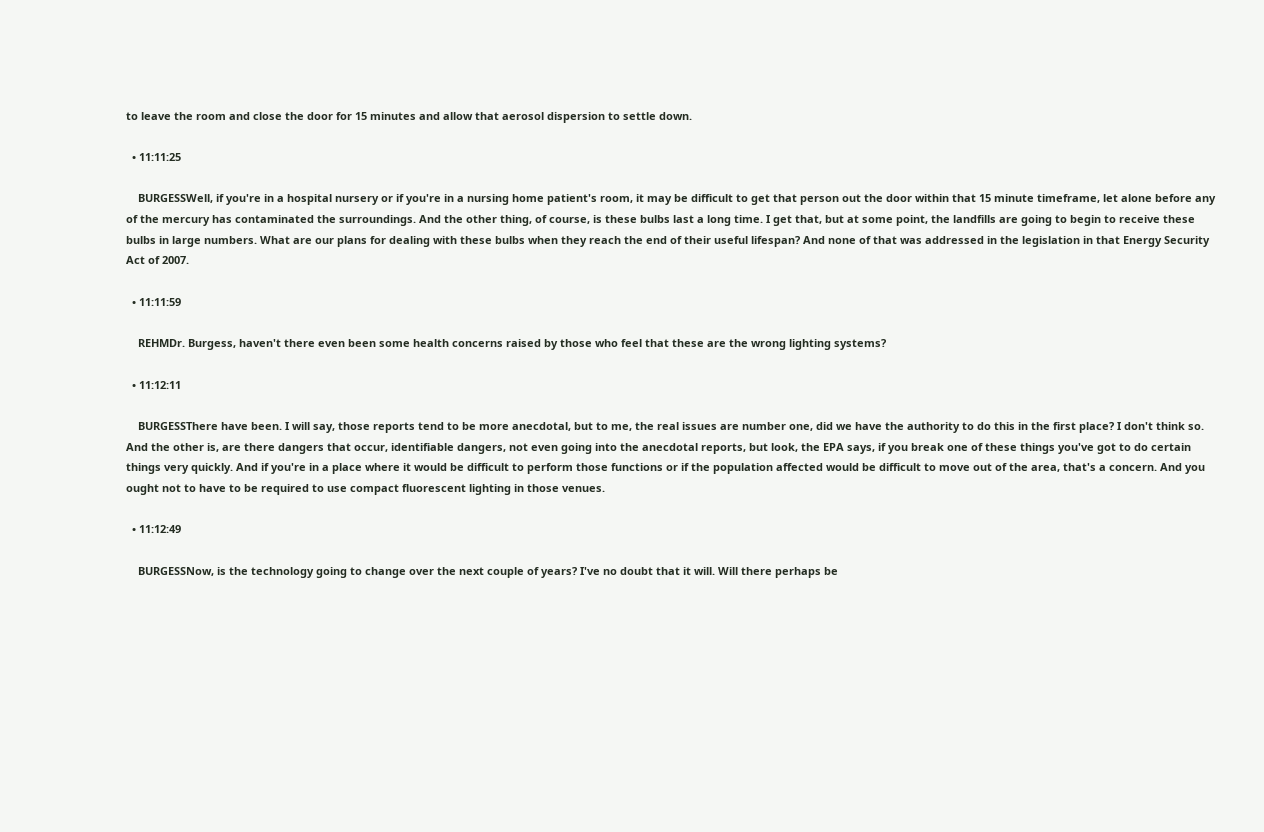to leave the room and close the door for 15 minutes and allow that aerosol dispersion to settle down.

  • 11:11:25

    BURGESSWell, if you're in a hospital nursery or if you're in a nursing home patient's room, it may be difficult to get that person out the door within that 15 minute timeframe, let alone before any of the mercury has contaminated the surroundings. And the other thing, of course, is these bulbs last a long time. I get that, but at some point, the landfills are going to begin to receive these bulbs in large numbers. What are our plans for dealing with these bulbs when they reach the end of their useful lifespan? And none of that was addressed in the legislation in that Energy Security Act of 2007.

  • 11:11:59

    REHMDr. Burgess, haven't there even been some health concerns raised by those who feel that these are the wrong lighting systems?

  • 11:12:11

    BURGESSThere have been. I will say, those reports tend to be more anecdotal, but to me, the real issues are number one, did we have the authority to do this in the first place? I don't think so. And the other is, are there dangers that occur, identifiable dangers, not even going into the anecdotal reports, but look, the EPA says, if you break one of these things you've got to do certain things very quickly. And if you're in a place where it would be difficult to perform those functions or if the population affected would be difficult to move out of the area, that's a concern. And you ought not to have to be required to use compact fluorescent lighting in those venues.

  • 11:12:49

    BURGESSNow, is the technology going to change over the next couple of years? I've no doubt that it will. Will there perhaps be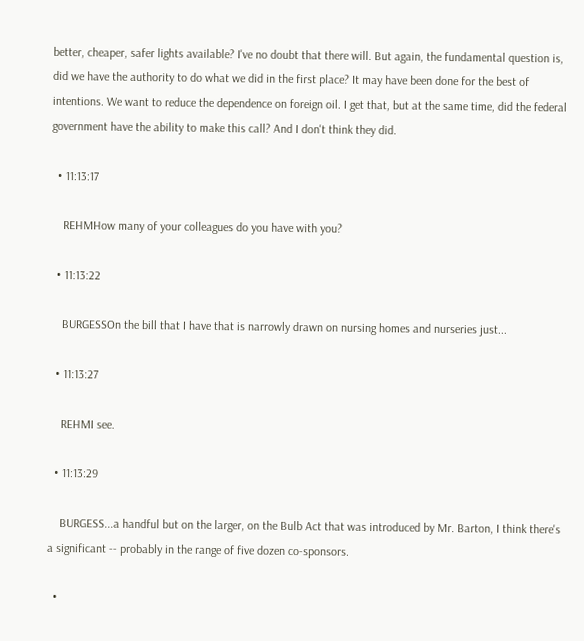better, cheaper, safer lights available? I've no doubt that there will. But again, the fundamental question is, did we have the authority to do what we did in the first place? It may have been done for the best of intentions. We want to reduce the dependence on foreign oil. I get that, but at the same time, did the federal government have the ability to make this call? And I don't think they did.

  • 11:13:17

    REHMHow many of your colleagues do you have with you?

  • 11:13:22

    BURGESSOn the bill that I have that is narrowly drawn on nursing homes and nurseries just...

  • 11:13:27

    REHMI see.

  • 11:13:29

    BURGESS...a handful but on the larger, on the Bulb Act that was introduced by Mr. Barton, I think there's a significant -- probably in the range of five dozen co-sponsors.

  •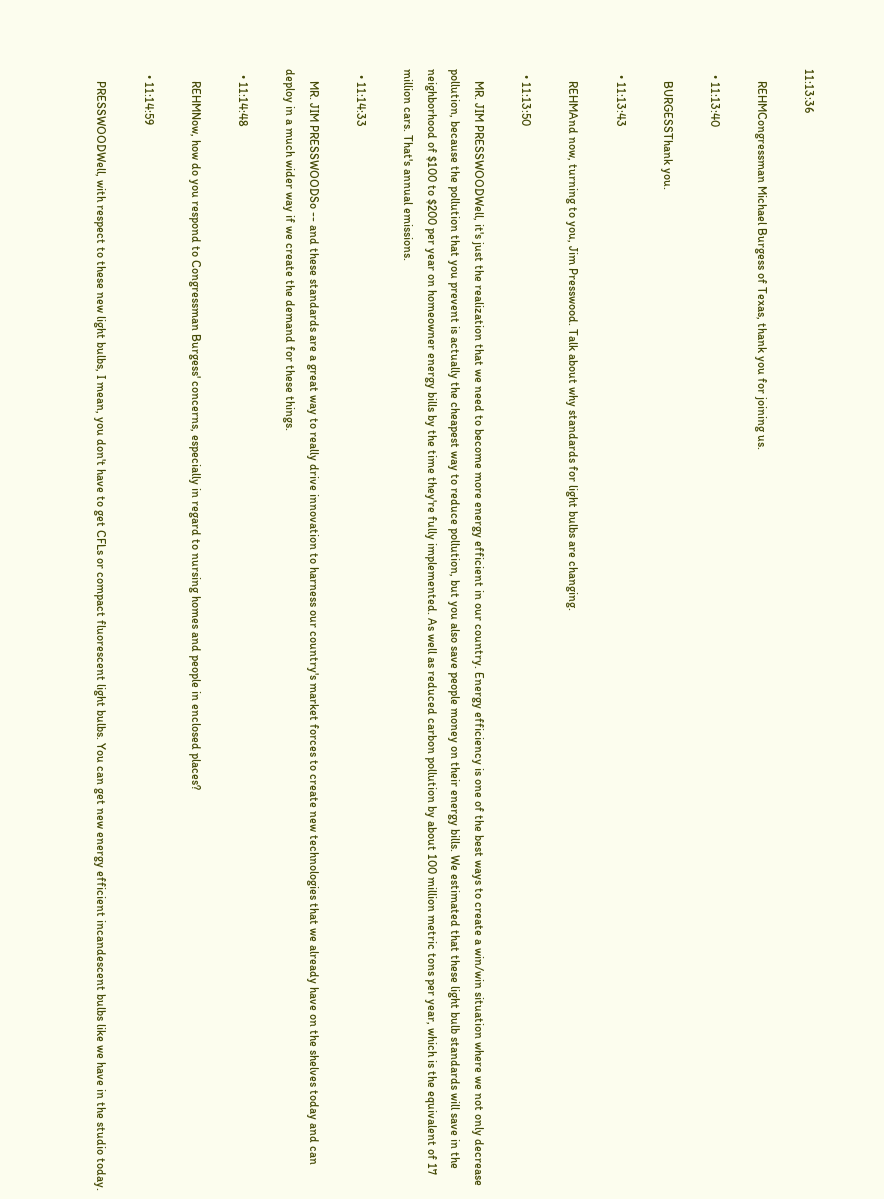11:13:36

    REHMCongressman Michael Burgess of Texas, thank you for joining us.

  • 11:13:40

    BURGESSThank you.

  • 11:13:43

    REHMAnd now, turning to you, Jim Presswood. Talk about why standards for light bulbs are changing.

  • 11:13:50

    MR. JIM PRESSWOODWell, it's just the realization that we need to become more energy efficient in our country. Energy efficiency is one of the best ways to create a win/win situation where we not only decrease pollution, because the pollution that you prevent is actually the cheapest way to reduce pollution, but you also save people money on their energy bills. We estimated that these light bulb standards will save in the neighborhood of $100 to $200 per year on homeowner energy bills by the time they're fully implemented. As well as reduced carbon pollution by about 100 million metric tons per year, which is the equivalent of 17 million cars. That's annual emissions.

  • 11:14:33

    MR. JIM PRESSWOODSo -- and these standards are a great way to really drive innovation to harness our country's market forces to create new technologies that we already have on the shelves today and can deploy in a much wider way if we create the demand for these things.

  • 11:14:48

    REHMNow, how do you respond to Congressman Burgess' concerns, especially in regard to nursing homes and people in enclosed places?

  • 11:14:59

    PRESSWOODWell, with respect to these new light bulbs, I mean, you don't have to get CFLs or compact fluorescent light bulbs. You can get new energy efficient incandescent bulbs like we have in the studio today.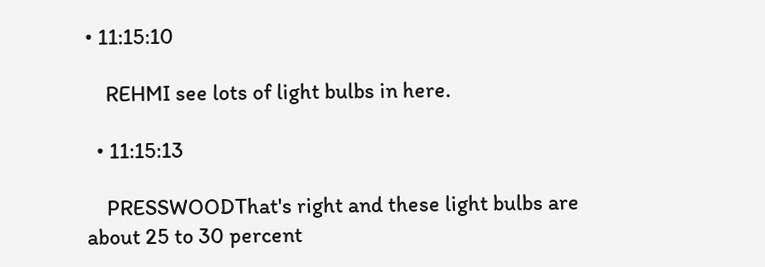• 11:15:10

    REHMI see lots of light bulbs in here.

  • 11:15:13

    PRESSWOODThat's right and these light bulbs are about 25 to 30 percent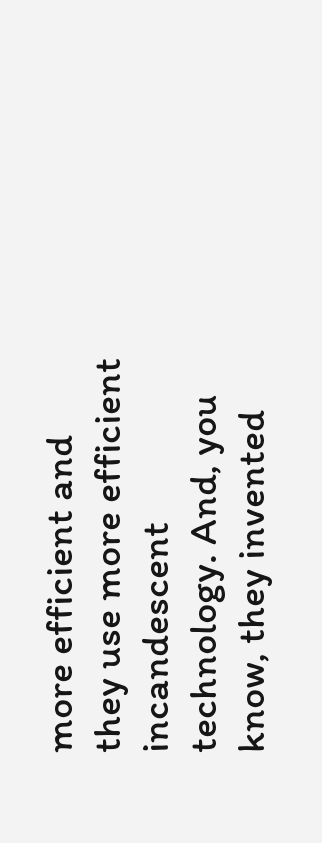more efficient and they use more efficient incandescent technology. And, you know, they invented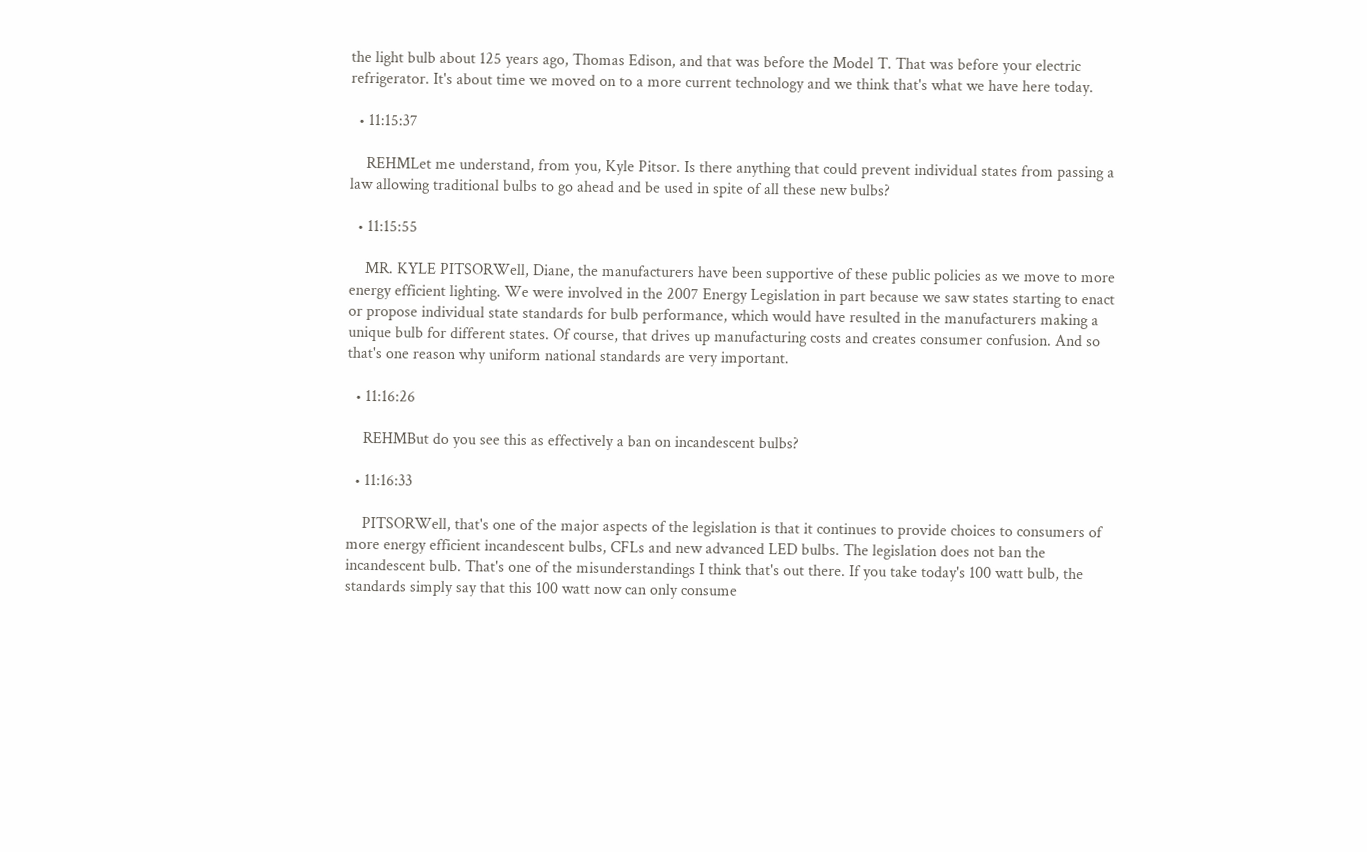the light bulb about 125 years ago, Thomas Edison, and that was before the Model T. That was before your electric refrigerator. It's about time we moved on to a more current technology and we think that's what we have here today.

  • 11:15:37

    REHMLet me understand, from you, Kyle Pitsor. Is there anything that could prevent individual states from passing a law allowing traditional bulbs to go ahead and be used in spite of all these new bulbs?

  • 11:15:55

    MR. KYLE PITSORWell, Diane, the manufacturers have been supportive of these public policies as we move to more energy efficient lighting. We were involved in the 2007 Energy Legislation in part because we saw states starting to enact or propose individual state standards for bulb performance, which would have resulted in the manufacturers making a unique bulb for different states. Of course, that drives up manufacturing costs and creates consumer confusion. And so that's one reason why uniform national standards are very important.

  • 11:16:26

    REHMBut do you see this as effectively a ban on incandescent bulbs?

  • 11:16:33

    PITSORWell, that's one of the major aspects of the legislation is that it continues to provide choices to consumers of more energy efficient incandescent bulbs, CFLs and new advanced LED bulbs. The legislation does not ban the incandescent bulb. That's one of the misunderstandings I think that's out there. If you take today's 100 watt bulb, the standards simply say that this 100 watt now can only consume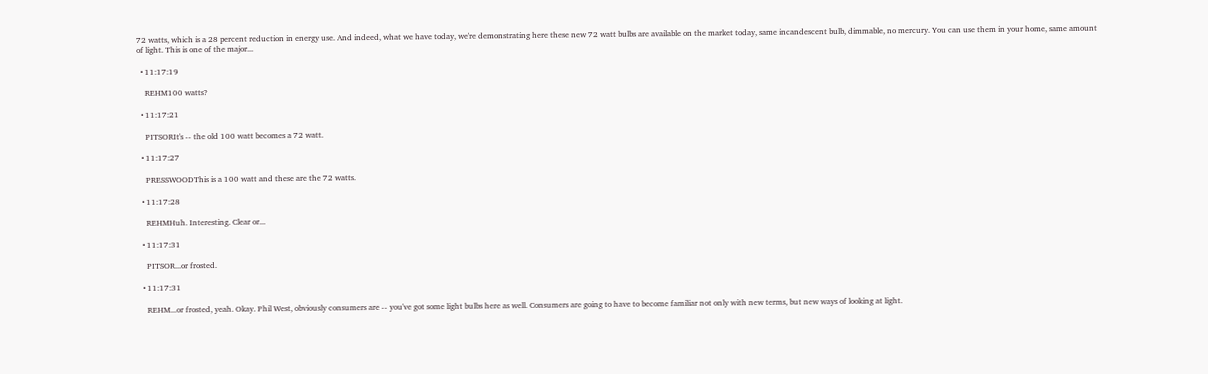72 watts, which is a 28 percent reduction in energy use. And indeed, what we have today, we're demonstrating here these new 72 watt bulbs are available on the market today, same incandescent bulb, dimmable, no mercury. You can use them in your home, same amount of light. This is one of the major...

  • 11:17:19

    REHM100 watts?

  • 11:17:21

    PITSORIt's -- the old 100 watt becomes a 72 watt.

  • 11:17:27

    PRESSWOODThis is a 100 watt and these are the 72 watts.

  • 11:17:28

    REHMHuh. Interesting. Clear or...

  • 11:17:31

    PITSOR...or frosted.

  • 11:17:31

    REHM...or frosted, yeah. Okay. Phil West, obviously consumers are -- you've got some light bulbs here as well. Consumers are going to have to become familiar not only with new terms, but new ways of looking at light.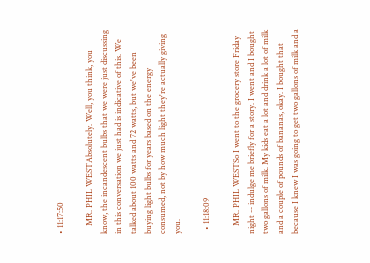• 11:17:50

    MR. PHIL WESTAbsolutely. Well, you think, you know, the incandescent bulbs that we were just discussing in this conversation we just had is indicative of this. We talked about 100 watts and 72 watts, but we've been buying light bulbs for years based on the energy consumed, not by how much light they're actually giving you.

  • 11:18:09

    MR. PHIL WESTSo I went to the grocery store Friday night -- indulge me briefly for a story. I went and I bought two gallons of milk. My kids eat a lot and drink a lot of milk and a couple of pounds of bananas, okay. I bought that because I knew I was going to get two gallons of milk and a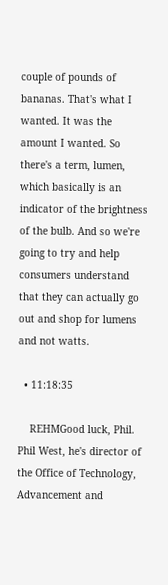couple of pounds of bananas. That's what I wanted. It was the amount I wanted. So there's a term, lumen, which basically is an indicator of the brightness of the bulb. And so we're going to try and help consumers understand that they can actually go out and shop for lumens and not watts.

  • 11:18:35

    REHMGood luck, Phil. Phil West, he's director of the Office of Technology, Advancement and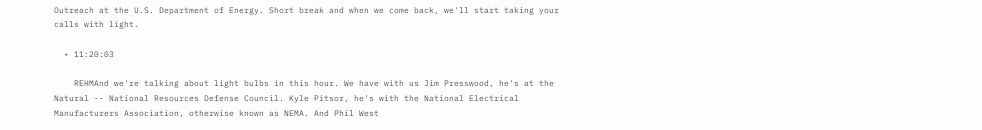Outreach at the U.S. Department of Energy. Short break and when we come back, we'll start taking your calls with light.

  • 11:20:03

    REHMAnd we're talking about light bulbs in this hour. We have with us Jim Presswood, he's at the Natural -- National Resources Defense Council. Kyle Pitsor, he's with the National Electrical Manufacturers Association, otherwise known as NEMA. And Phil West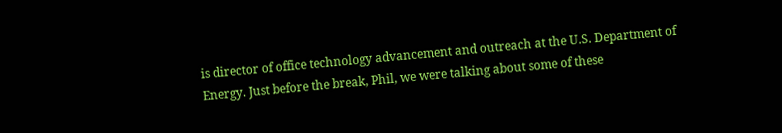is director of office technology advancement and outreach at the U.S. Department of Energy. Just before the break, Phil, we were talking about some of these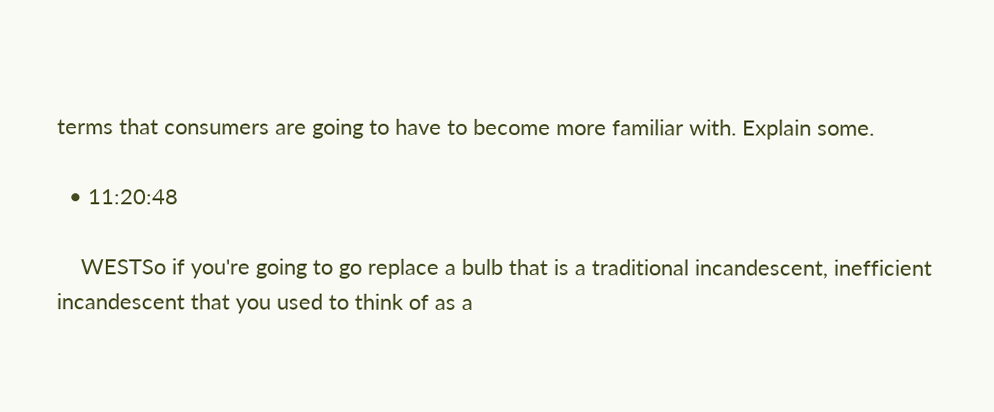terms that consumers are going to have to become more familiar with. Explain some.

  • 11:20:48

    WESTSo if you're going to go replace a bulb that is a traditional incandescent, inefficient incandescent that you used to think of as a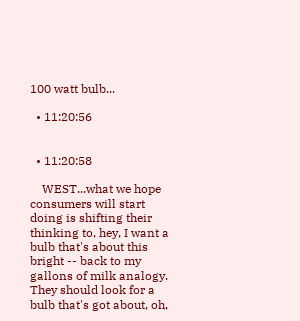100 watt bulb...

  • 11:20:56


  • 11:20:58

    WEST...what we hope consumers will start doing is shifting their thinking to, hey, I want a bulb that's about this bright -- back to my gallons of milk analogy. They should look for a bulb that's got about, oh,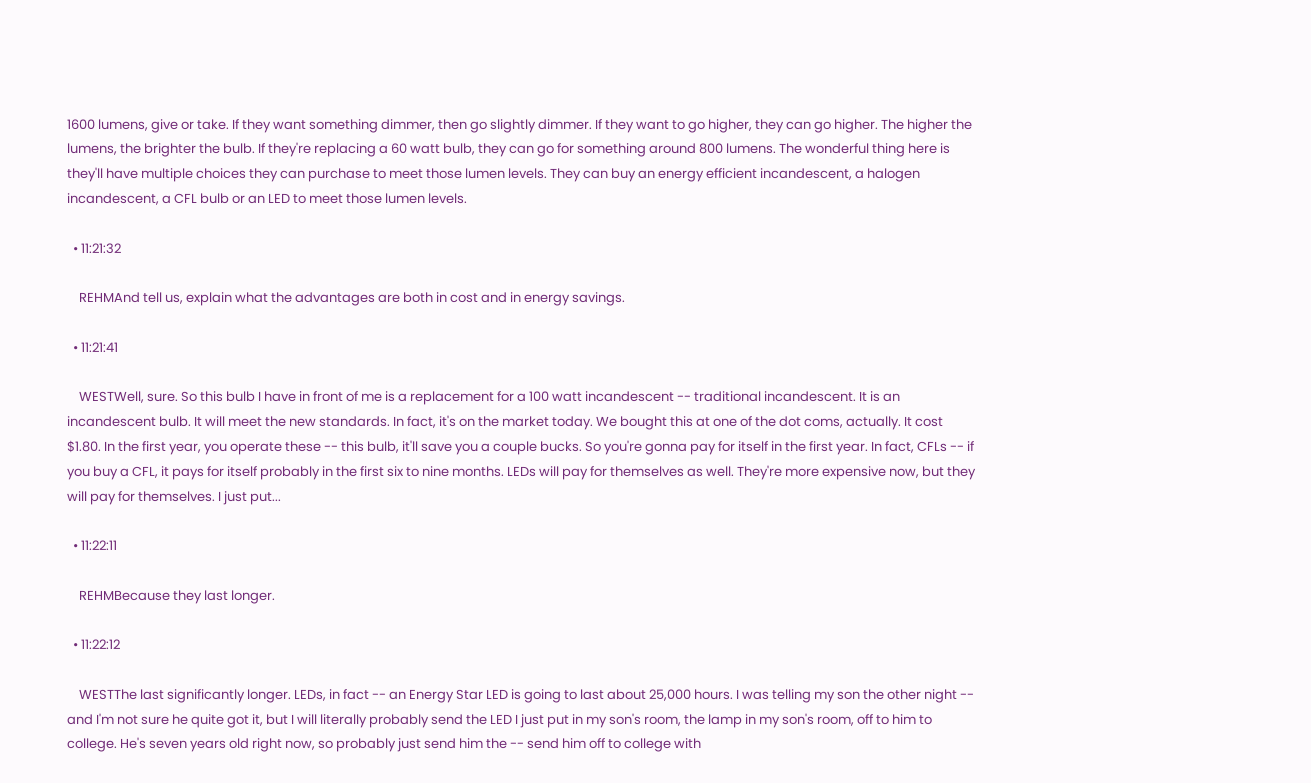1600 lumens, give or take. If they want something dimmer, then go slightly dimmer. If they want to go higher, they can go higher. The higher the lumens, the brighter the bulb. If they're replacing a 60 watt bulb, they can go for something around 800 lumens. The wonderful thing here is they'll have multiple choices they can purchase to meet those lumen levels. They can buy an energy efficient incandescent, a halogen incandescent, a CFL bulb or an LED to meet those lumen levels.

  • 11:21:32

    REHMAnd tell us, explain what the advantages are both in cost and in energy savings.

  • 11:21:41

    WESTWell, sure. So this bulb I have in front of me is a replacement for a 100 watt incandescent -- traditional incandescent. It is an incandescent bulb. It will meet the new standards. In fact, it's on the market today. We bought this at one of the dot coms, actually. It cost $1.80. In the first year, you operate these -- this bulb, it'll save you a couple bucks. So you're gonna pay for itself in the first year. In fact, CFLs -- if you buy a CFL, it pays for itself probably in the first six to nine months. LEDs will pay for themselves as well. They're more expensive now, but they will pay for themselves. I just put...

  • 11:22:11

    REHMBecause they last longer.

  • 11:22:12

    WESTThe last significantly longer. LEDs, in fact -- an Energy Star LED is going to last about 25,000 hours. I was telling my son the other night -- and I'm not sure he quite got it, but I will literally probably send the LED I just put in my son's room, the lamp in my son's room, off to him to college. He's seven years old right now, so probably just send him the -- send him off to college with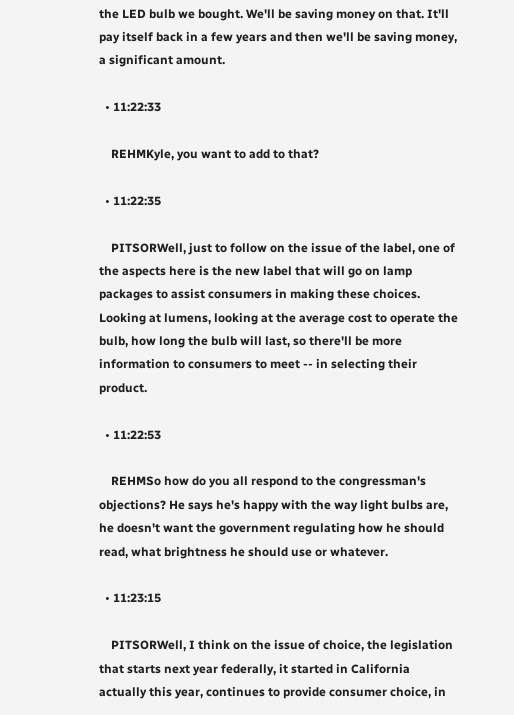the LED bulb we bought. We'll be saving money on that. It'll pay itself back in a few years and then we'll be saving money, a significant amount.

  • 11:22:33

    REHMKyle, you want to add to that?

  • 11:22:35

    PITSORWell, just to follow on the issue of the label, one of the aspects here is the new label that will go on lamp packages to assist consumers in making these choices. Looking at lumens, looking at the average cost to operate the bulb, how long the bulb will last, so there'll be more information to consumers to meet -- in selecting their product.

  • 11:22:53

    REHMSo how do you all respond to the congressman's objections? He says he's happy with the way light bulbs are, he doesn't want the government regulating how he should read, what brightness he should use or whatever.

  • 11:23:15

    PITSORWell, I think on the issue of choice, the legislation that starts next year federally, it started in California actually this year, continues to provide consumer choice, in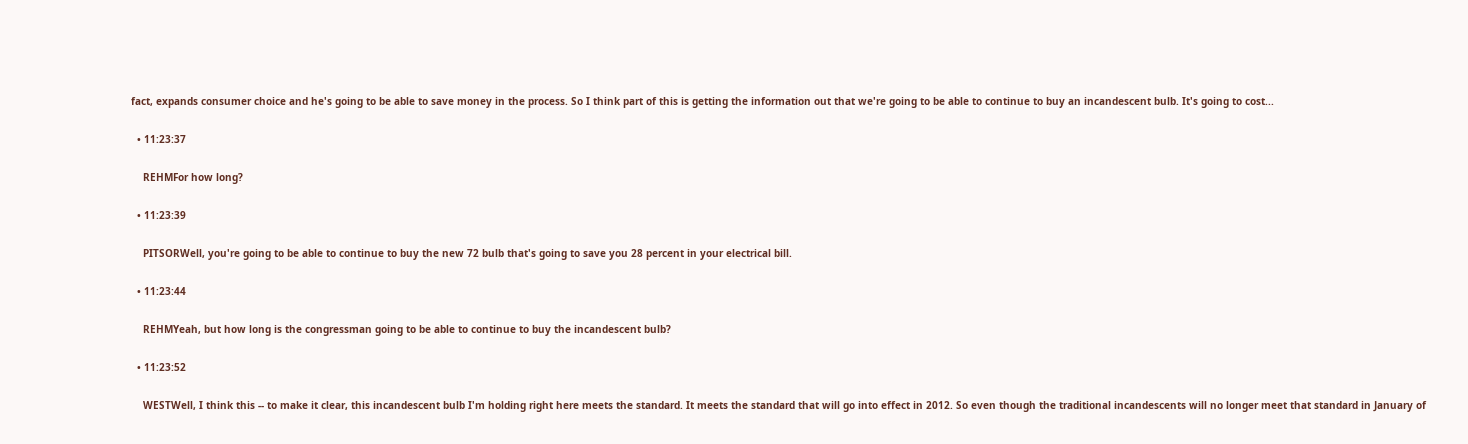fact, expands consumer choice and he's going to be able to save money in the process. So I think part of this is getting the information out that we're going to be able to continue to buy an incandescent bulb. It's going to cost...

  • 11:23:37

    REHMFor how long?

  • 11:23:39

    PITSORWell, you're going to be able to continue to buy the new 72 bulb that's going to save you 28 percent in your electrical bill.

  • 11:23:44

    REHMYeah, but how long is the congressman going to be able to continue to buy the incandescent bulb?

  • 11:23:52

    WESTWell, I think this -- to make it clear, this incandescent bulb I'm holding right here meets the standard. It meets the standard that will go into effect in 2012. So even though the traditional incandescents will no longer meet that standard in January of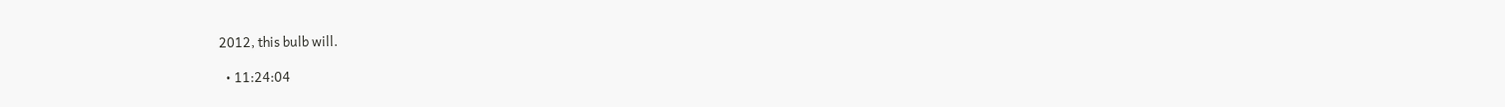2012, this bulb will.

  • 11:24:04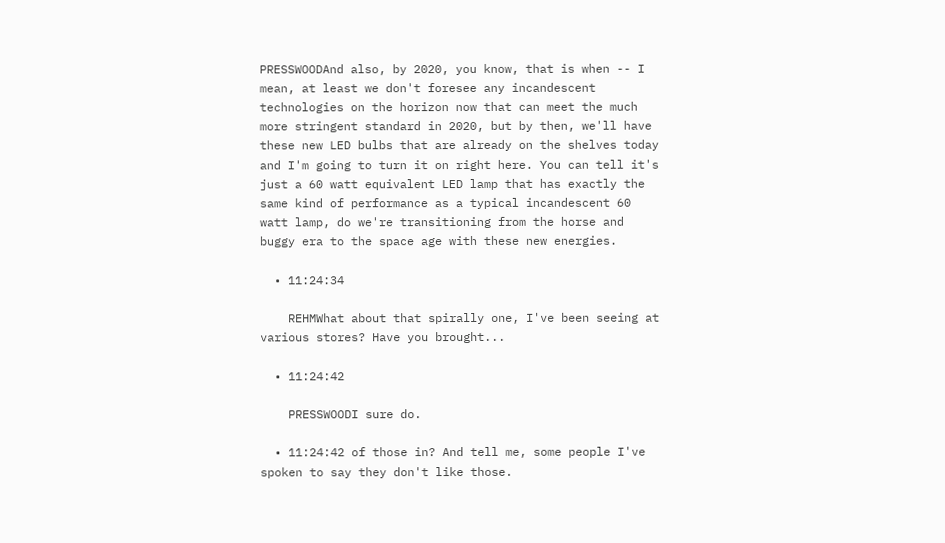PRESSWOODAnd also, by 2020, you know, that is when -- I mean, at least we don't foresee any incandescent technologies on the horizon now that can meet the much more stringent standard in 2020, but by then, we'll have these new LED bulbs that are already on the shelves today and I'm going to turn it on right here. You can tell it's just a 60 watt equivalent LED lamp that has exactly the same kind of performance as a typical incandescent 60 watt lamp, do we're transitioning from the horse and buggy era to the space age with these new energies.

  • 11:24:34

    REHMWhat about that spirally one, I've been seeing at various stores? Have you brought...

  • 11:24:42

    PRESSWOODI sure do.

  • 11:24:42 of those in? And tell me, some people I've spoken to say they don't like those.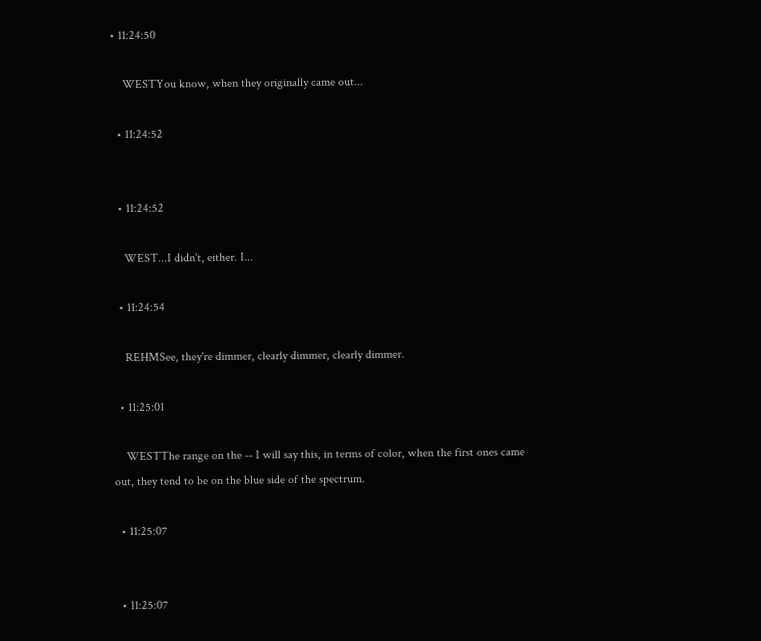• 11:24:50

    WESTYou know, when they originally came out...

  • 11:24:52


  • 11:24:52

    WEST...I didn't, either. I...

  • 11:24:54

    REHMSee, they're dimmer, clearly dimmer, clearly dimmer.

  • 11:25:01

    WESTThe range on the -- I will say this, in terms of color, when the first ones came out, they tend to be on the blue side of the spectrum.

  • 11:25:07


  • 11:25:07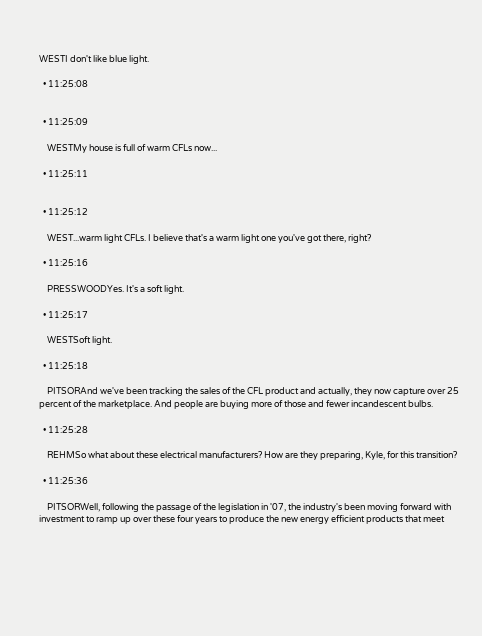WESTI don't like blue light.

  • 11:25:08


  • 11:25:09

    WESTMy house is full of warm CFLs now...

  • 11:25:11


  • 11:25:12

    WEST...warm light CFLs. I believe that's a warm light one you've got there, right?

  • 11:25:16

    PRESSWOODYes. It's a soft light.

  • 11:25:17

    WESTSoft light.

  • 11:25:18

    PITSORAnd we've been tracking the sales of the CFL product and actually, they now capture over 25 percent of the marketplace. And people are buying more of those and fewer incandescent bulbs.

  • 11:25:28

    REHMSo what about these electrical manufacturers? How are they preparing, Kyle, for this transition?

  • 11:25:36

    PITSORWell, following the passage of the legislation in '07, the industry's been moving forward with investment to ramp up over these four years to produce the new energy efficient products that meet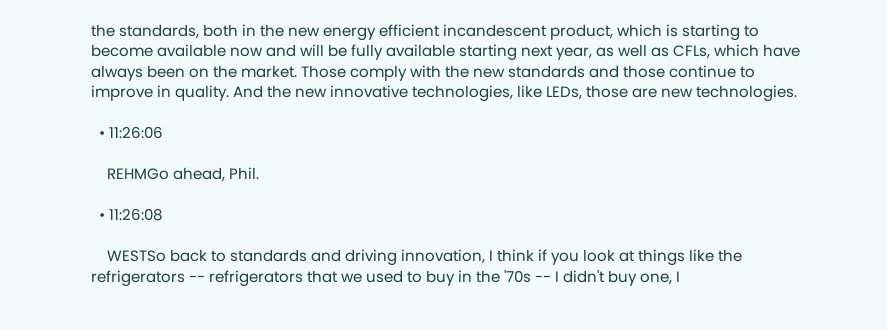the standards, both in the new energy efficient incandescent product, which is starting to become available now and will be fully available starting next year, as well as CFLs, which have always been on the market. Those comply with the new standards and those continue to improve in quality. And the new innovative technologies, like LEDs, those are new technologies.

  • 11:26:06

    REHMGo ahead, Phil.

  • 11:26:08

    WESTSo back to standards and driving innovation, I think if you look at things like the refrigerators -- refrigerators that we used to buy in the '70s -- I didn't buy one, I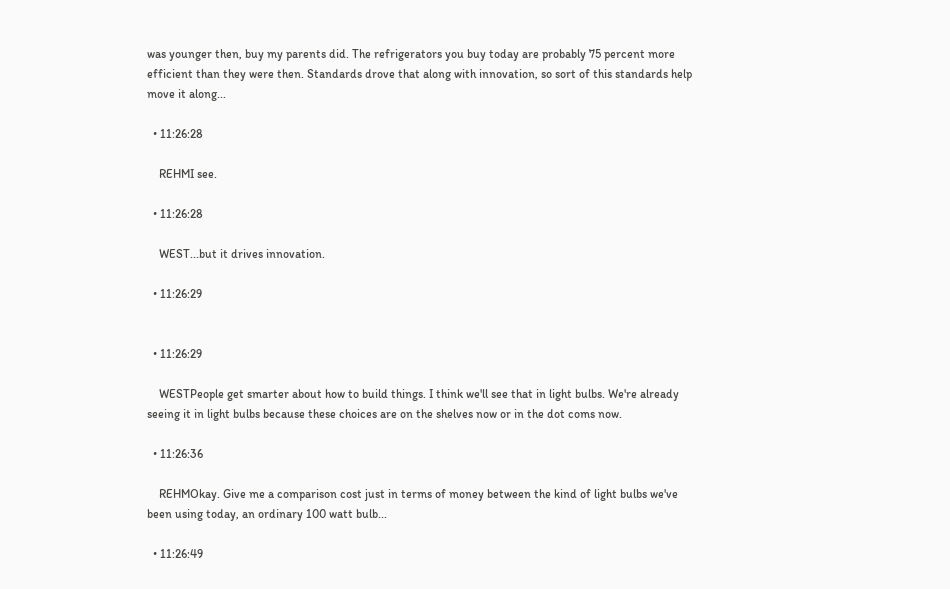was younger then, buy my parents did. The refrigerators you buy today are probably 75 percent more efficient than they were then. Standards drove that along with innovation, so sort of this standards help move it along...

  • 11:26:28

    REHMI see.

  • 11:26:28

    WEST...but it drives innovation.

  • 11:26:29


  • 11:26:29

    WESTPeople get smarter about how to build things. I think we'll see that in light bulbs. We're already seeing it in light bulbs because these choices are on the shelves now or in the dot coms now.

  • 11:26:36

    REHMOkay. Give me a comparison cost just in terms of money between the kind of light bulbs we've been using today, an ordinary 100 watt bulb...

  • 11:26:49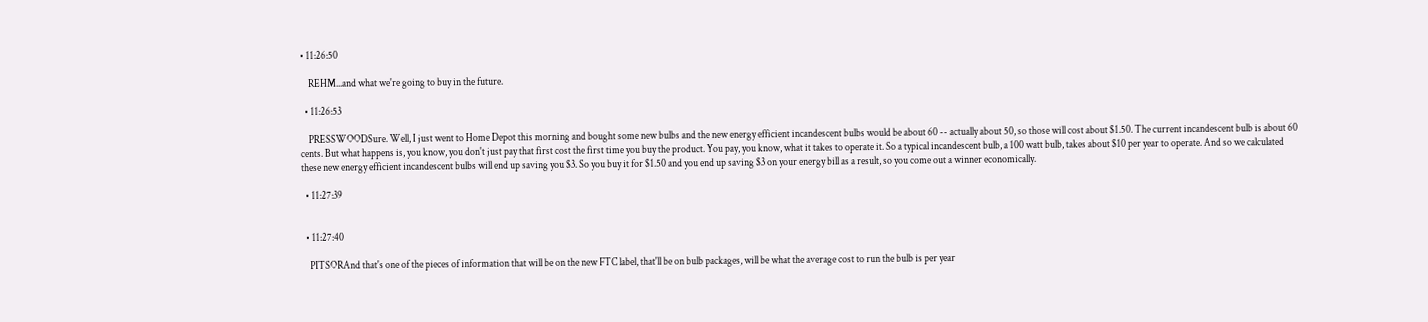• 11:26:50

    REHM...and what we're going to buy in the future.

  • 11:26:53

    PRESSWOODSure. Well, I just went to Home Depot this morning and bought some new bulbs and the new energy efficient incandescent bulbs would be about 60 -- actually about 50, so those will cost about $1.50. The current incandescent bulb is about 60 cents. But what happens is, you know, you don't just pay that first cost the first time you buy the product. You pay, you know, what it takes to operate it. So a typical incandescent bulb, a 100 watt bulb, takes about $10 per year to operate. And so we calculated these new energy efficient incandescent bulbs will end up saving you $3. So you buy it for $1.50 and you end up saving $3 on your energy bill as a result, so you come out a winner economically.

  • 11:27:39


  • 11:27:40

    PITSORAnd that's one of the pieces of information that will be on the new FTC label, that'll be on bulb packages, will be what the average cost to run the bulb is per year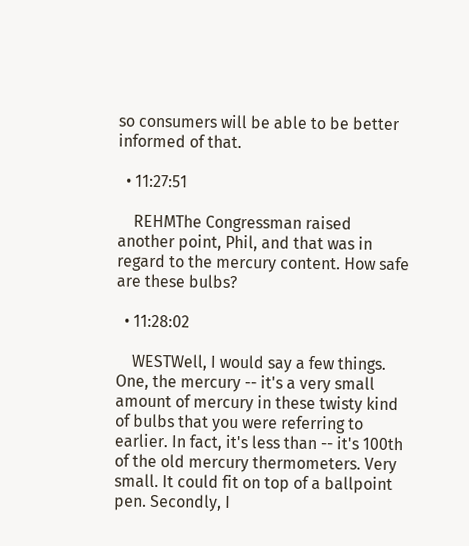so consumers will be able to be better informed of that.

  • 11:27:51

    REHMThe Congressman raised another point, Phil, and that was in regard to the mercury content. How safe are these bulbs?

  • 11:28:02

    WESTWell, I would say a few things. One, the mercury -- it's a very small amount of mercury in these twisty kind of bulbs that you were referring to earlier. In fact, it's less than -- it's 100th of the old mercury thermometers. Very small. It could fit on top of a ballpoint pen. Secondly, I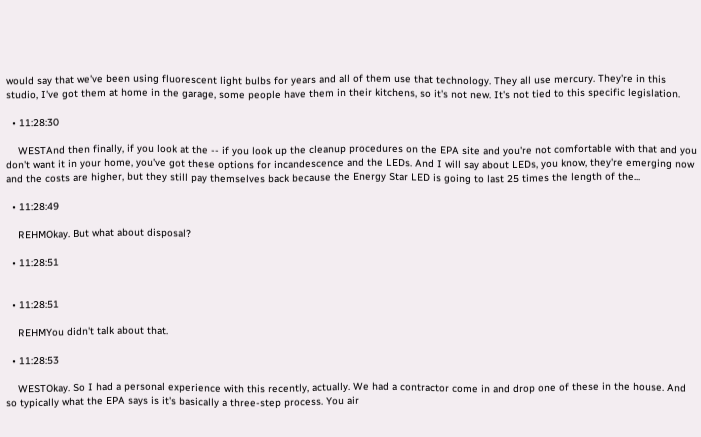would say that we've been using fluorescent light bulbs for years and all of them use that technology. They all use mercury. They're in this studio, I've got them at home in the garage, some people have them in their kitchens, so it's not new. It's not tied to this specific legislation.

  • 11:28:30

    WESTAnd then finally, if you look at the -- if you look up the cleanup procedures on the EPA site and you're not comfortable with that and you don't want it in your home, you've got these options for incandescence and the LEDs. And I will say about LEDs, you know, they're emerging now and the costs are higher, but they still pay themselves back because the Energy Star LED is going to last 25 times the length of the...

  • 11:28:49

    REHMOkay. But what about disposal?

  • 11:28:51


  • 11:28:51

    REHMYou didn't talk about that.

  • 11:28:53

    WESTOkay. So I had a personal experience with this recently, actually. We had a contractor come in and drop one of these in the house. And so typically what the EPA says is it's basically a three-step process. You air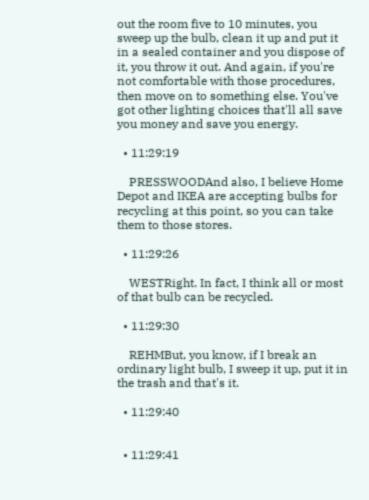out the room five to 10 minutes, you sweep up the bulb, clean it up and put it in a sealed container and you dispose of it, you throw it out. And again, if you're not comfortable with those procedures, then move on to something else. You've got other lighting choices that'll all save you money and save you energy.

  • 11:29:19

    PRESSWOODAnd also, I believe Home Depot and IKEA are accepting bulbs for recycling at this point, so you can take them to those stores.

  • 11:29:26

    WESTRight. In fact, I think all or most of that bulb can be recycled.

  • 11:29:30

    REHMBut, you know, if I break an ordinary light bulb, I sweep it up, put it in the trash and that's it.

  • 11:29:40


  • 11:29:41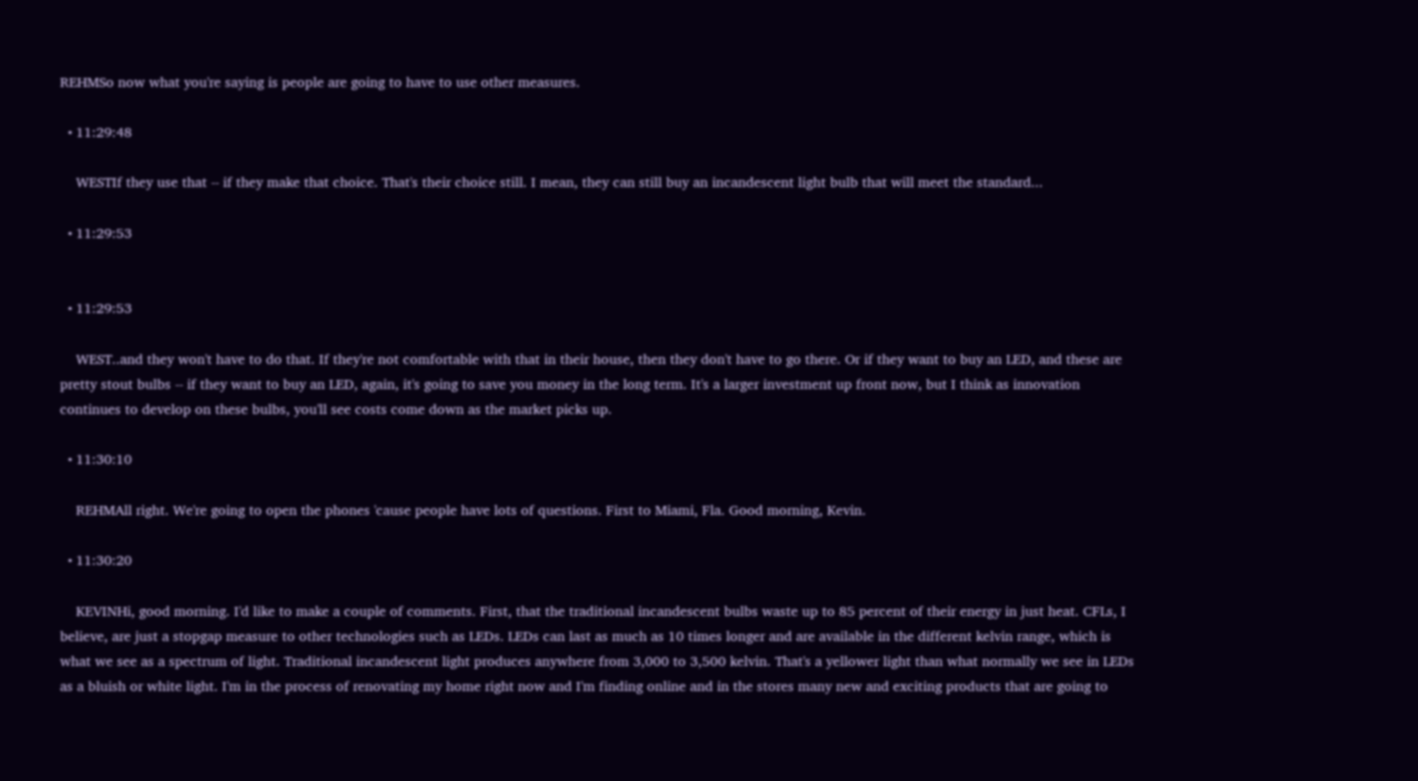REHMSo now what you're saying is people are going to have to use other measures.

  • 11:29:48

    WESTIf they use that -- if they make that choice. That's their choice still. I mean, they can still buy an incandescent light bulb that will meet the standard...

  • 11:29:53


  • 11:29:53

    WEST..and they won't have to do that. If they're not comfortable with that in their house, then they don't have to go there. Or if they want to buy an LED, and these are pretty stout bulbs -- if they want to buy an LED, again, it's going to save you money in the long term. It's a larger investment up front now, but I think as innovation continues to develop on these bulbs, you'll see costs come down as the market picks up.

  • 11:30:10

    REHMAll right. We're going to open the phones 'cause people have lots of questions. First to Miami, Fla. Good morning, Kevin.

  • 11:30:20

    KEVINHi, good morning. I'd like to make a couple of comments. First, that the traditional incandescent bulbs waste up to 85 percent of their energy in just heat. CFLs, I believe, are just a stopgap measure to other technologies such as LEDs. LEDs can last as much as 10 times longer and are available in the different kelvin range, which is what we see as a spectrum of light. Traditional incandescent light produces anywhere from 3,000 to 3,500 kelvin. That's a yellower light than what normally we see in LEDs as a bluish or white light. I'm in the process of renovating my home right now and I'm finding online and in the stores many new and exciting products that are going to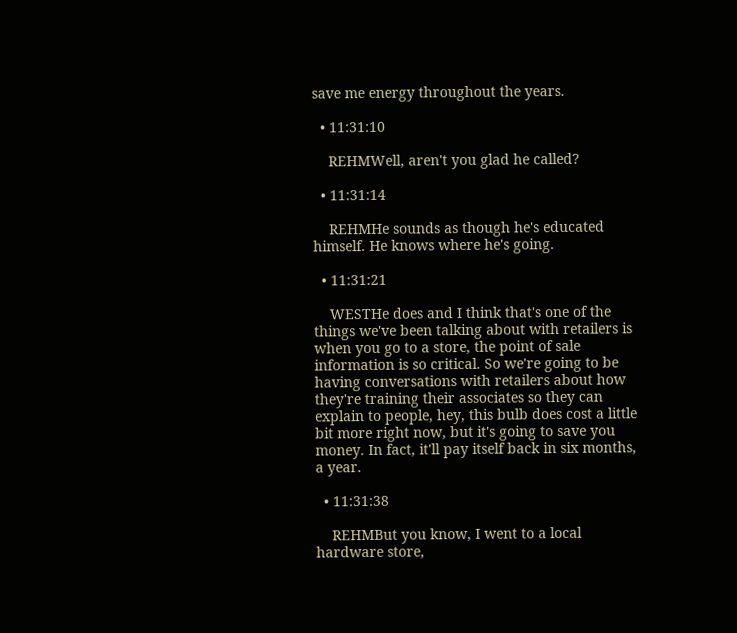save me energy throughout the years.

  • 11:31:10

    REHMWell, aren't you glad he called?

  • 11:31:14

    REHMHe sounds as though he's educated himself. He knows where he's going.

  • 11:31:21

    WESTHe does and I think that's one of the things we've been talking about with retailers is when you go to a store, the point of sale information is so critical. So we're going to be having conversations with retailers about how they're training their associates so they can explain to people, hey, this bulb does cost a little bit more right now, but it's going to save you money. In fact, it'll pay itself back in six months, a year.

  • 11:31:38

    REHMBut you know, I went to a local hardware store,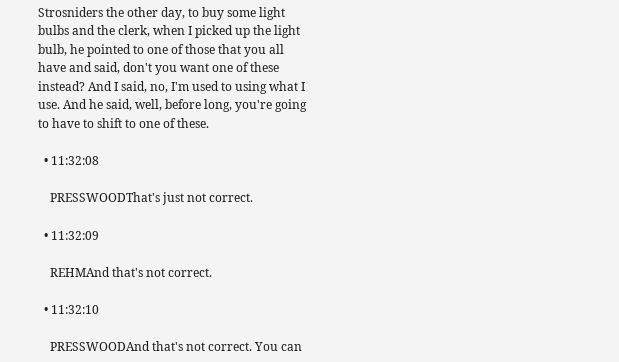Strosniders the other day, to buy some light bulbs and the clerk, when I picked up the light bulb, he pointed to one of those that you all have and said, don't you want one of these instead? And I said, no, I'm used to using what I use. And he said, well, before long, you're going to have to shift to one of these.

  • 11:32:08

    PRESSWOODThat's just not correct.

  • 11:32:09

    REHMAnd that's not correct.

  • 11:32:10

    PRESSWOODAnd that's not correct. You can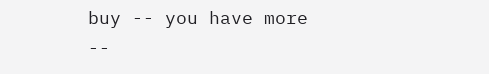buy -- you have more --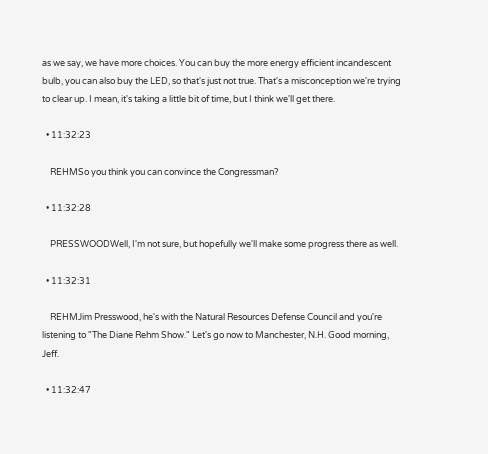as we say, we have more choices. You can buy the more energy efficient incandescent bulb, you can also buy the LED, so that's just not true. That's a misconception we're trying to clear up. I mean, it's taking a little bit of time, but I think we'll get there.

  • 11:32:23

    REHMSo you think you can convince the Congressman?

  • 11:32:28

    PRESSWOODWell, I'm not sure, but hopefully we'll make some progress there as well.

  • 11:32:31

    REHMJim Presswood, he's with the Natural Resources Defense Council and you're listening to "The Diane Rehm Show." Let's go now to Manchester, N.H. Good morning, Jeff.

  • 11:32:47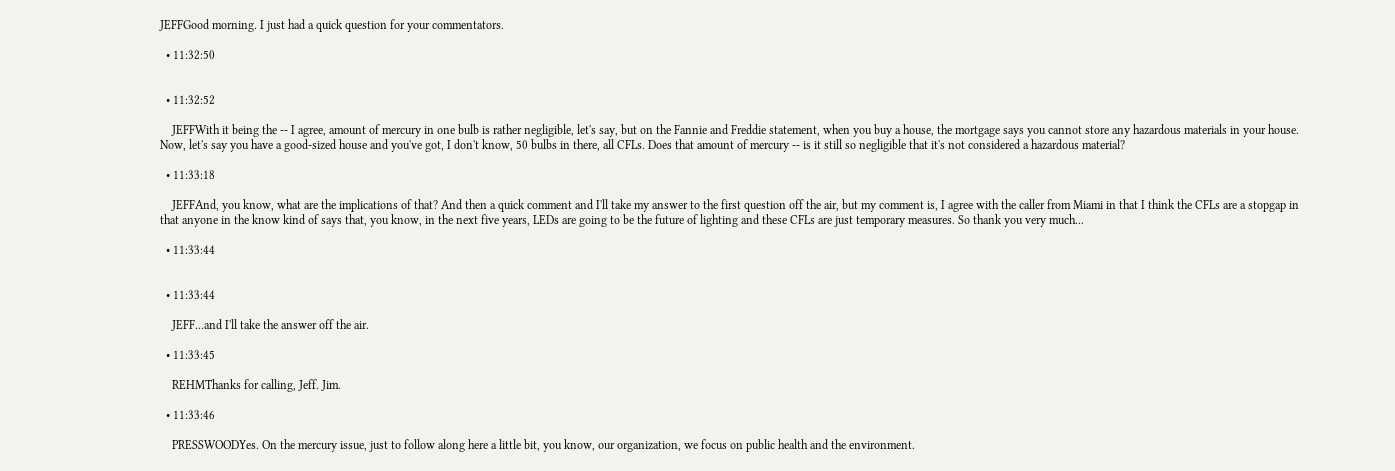JEFFGood morning. I just had a quick question for your commentators.

  • 11:32:50


  • 11:32:52

    JEFFWith it being the -- I agree, amount of mercury in one bulb is rather negligible, let's say, but on the Fannie and Freddie statement, when you buy a house, the mortgage says you cannot store any hazardous materials in your house. Now, let's say you have a good-sized house and you've got, I don't know, 50 bulbs in there, all CFLs. Does that amount of mercury -- is it still so negligible that it's not considered a hazardous material?

  • 11:33:18

    JEFFAnd, you know, what are the implications of that? And then a quick comment and I'll take my answer to the first question off the air, but my comment is, I agree with the caller from Miami in that I think the CFLs are a stopgap in that anyone in the know kind of says that, you know, in the next five years, LEDs are going to be the future of lighting and these CFLs are just temporary measures. So thank you very much...

  • 11:33:44


  • 11:33:44

    JEFF...and I'll take the answer off the air.

  • 11:33:45

    REHMThanks for calling, Jeff. Jim.

  • 11:33:46

    PRESSWOODYes. On the mercury issue, just to follow along here a little bit, you know, our organization, we focus on public health and the environment.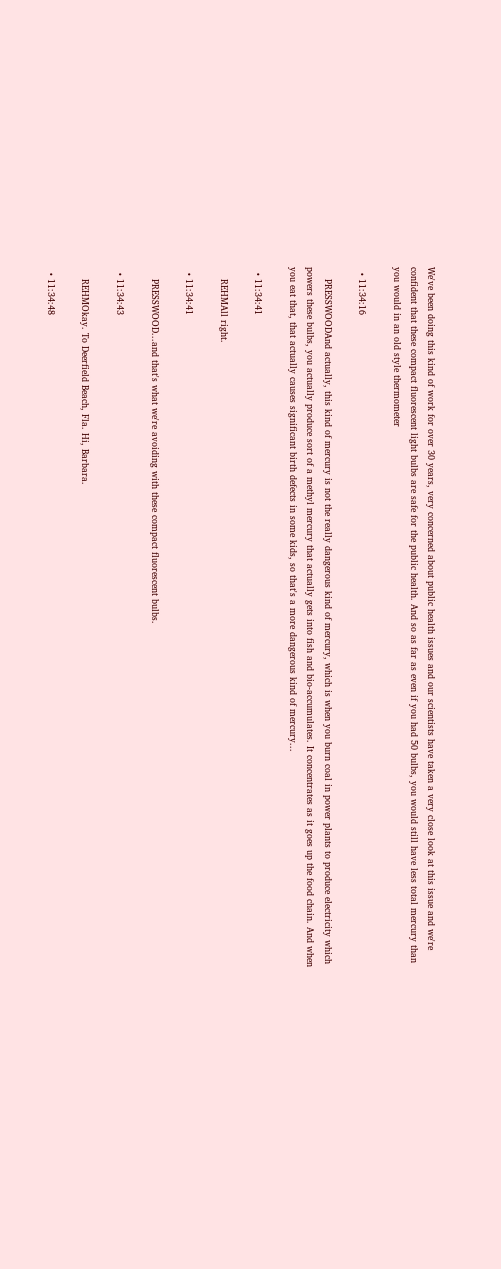We've been doing this kind of work for over 30 years, very concerned about public health issues and our scientists have taken a very close look at this issue and we're confident that these compact fluorescent light bulbs are safe for the public health. And so as far as even if you had 50 bulbs, you would still have less total mercury than you would in an old style thermometer

  • 11:34:16

    PRESSWOODAnd actually, this kind of mercury is not the really dangerous kind of mercury, which is when you burn coal in power plants to produce electricity which powers these bulbs, you actually produce sort of a methyl mercury that actually gets into fish and bio-accumulates. It concentrates as it goes up the food chain. And when you eat that, that actually causes significant birth defects in some kids, so that's a more dangerous kind of mercury...

  • 11:34:41

    REHMAll right.

  • 11:34:41

    PRESSWOOD...and that's what we're avoiding with these compact fluorescent bulbs.

  • 11:34:43

    REHMOkay. To Deerfield Beach, Fla. Hi, Barbara.

  • 11:34:48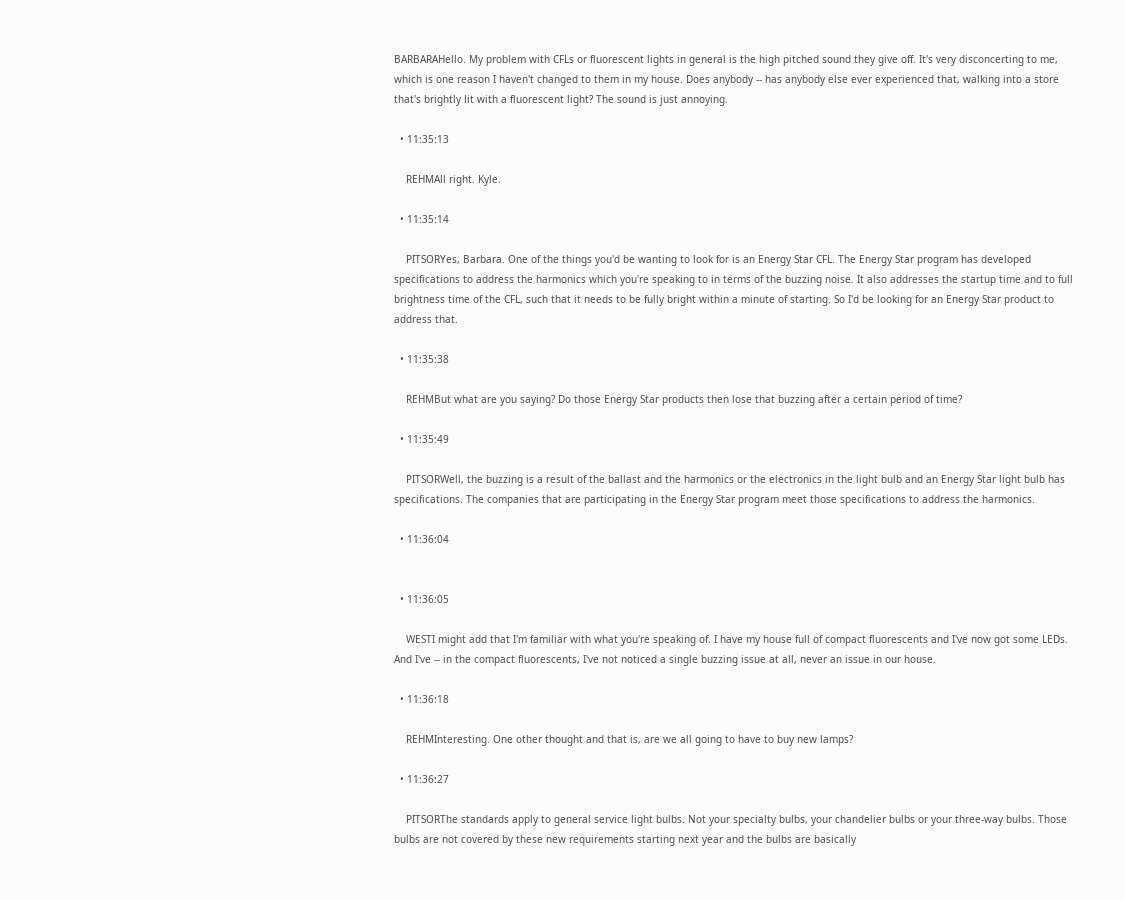BARBARAHello. My problem with CFLs or fluorescent lights in general is the high pitched sound they give off. It's very disconcerting to me, which is one reason I haven't changed to them in my house. Does anybody -- has anybody else ever experienced that, walking into a store that's brightly lit with a fluorescent light? The sound is just annoying.

  • 11:35:13

    REHMAll right. Kyle.

  • 11:35:14

    PITSORYes, Barbara. One of the things you'd be wanting to look for is an Energy Star CFL. The Energy Star program has developed specifications to address the harmonics which you're speaking to in terms of the buzzing noise. It also addresses the startup time and to full brightness time of the CFL, such that it needs to be fully bright within a minute of starting. So I'd be looking for an Energy Star product to address that.

  • 11:35:38

    REHMBut what are you saying? Do those Energy Star products then lose that buzzing after a certain period of time?

  • 11:35:49

    PITSORWell, the buzzing is a result of the ballast and the harmonics or the electronics in the light bulb and an Energy Star light bulb has specifications. The companies that are participating in the Energy Star program meet those specifications to address the harmonics.

  • 11:36:04


  • 11:36:05

    WESTI might add that I'm familiar with what you're speaking of. I have my house full of compact fluorescents and I've now got some LEDs. And I've -- in the compact fluorescents, I've not noticed a single buzzing issue at all, never an issue in our house.

  • 11:36:18

    REHMInteresting. One other thought and that is, are we all going to have to buy new lamps?

  • 11:36:27

    PITSORThe standards apply to general service light bulbs. Not your specialty bulbs, your chandelier bulbs or your three-way bulbs. Those bulbs are not covered by these new requirements starting next year and the bulbs are basically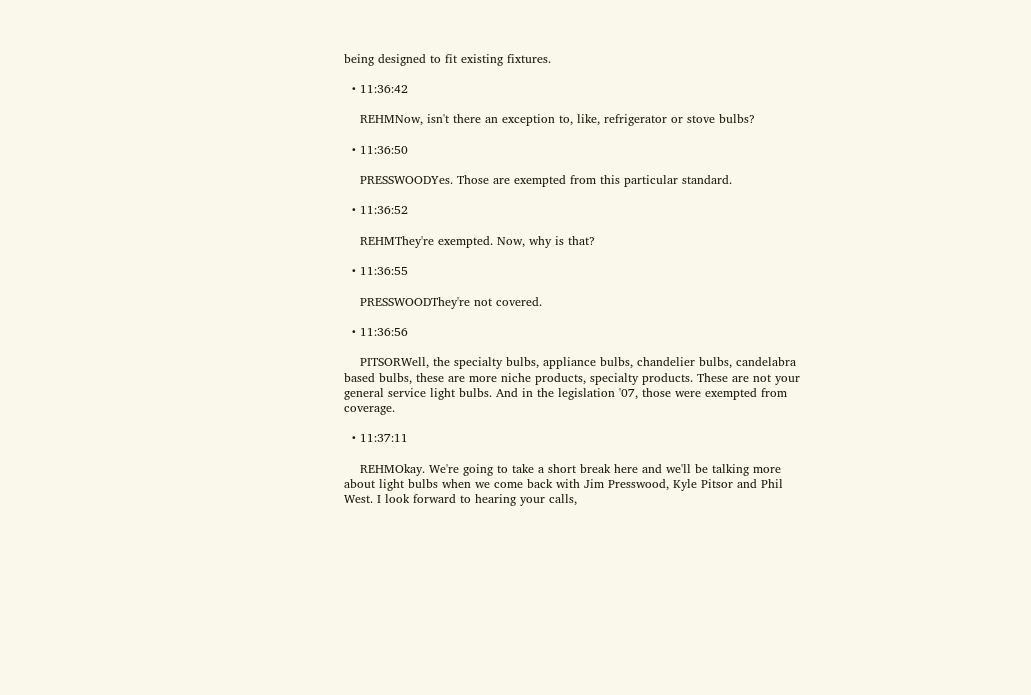being designed to fit existing fixtures.

  • 11:36:42

    REHMNow, isn't there an exception to, like, refrigerator or stove bulbs?

  • 11:36:50

    PRESSWOODYes. Those are exempted from this particular standard.

  • 11:36:52

    REHMThey're exempted. Now, why is that?

  • 11:36:55

    PRESSWOODThey're not covered.

  • 11:36:56

    PITSORWell, the specialty bulbs, appliance bulbs, chandelier bulbs, candelabra based bulbs, these are more niche products, specialty products. These are not your general service light bulbs. And in the legislation '07, those were exempted from coverage.

  • 11:37:11

    REHMOkay. We're going to take a short break here and we'll be talking more about light bulbs when we come back with Jim Presswood, Kyle Pitsor and Phil West. I look forward to hearing your calls,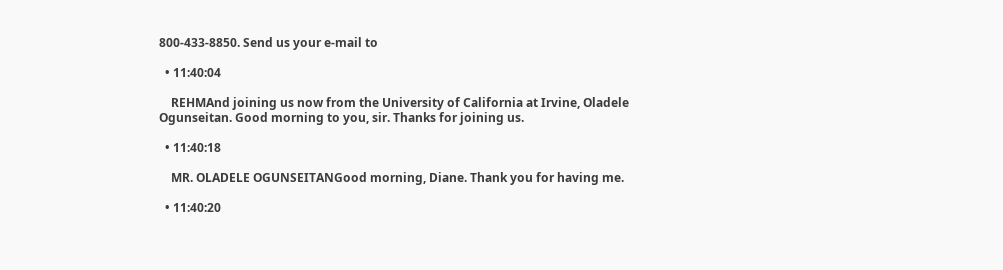800-433-8850. Send us your e-mail to

  • 11:40:04

    REHMAnd joining us now from the University of California at Irvine, Oladele Ogunseitan. Good morning to you, sir. Thanks for joining us.

  • 11:40:18

    MR. OLADELE OGUNSEITANGood morning, Diane. Thank you for having me.

  • 11:40:20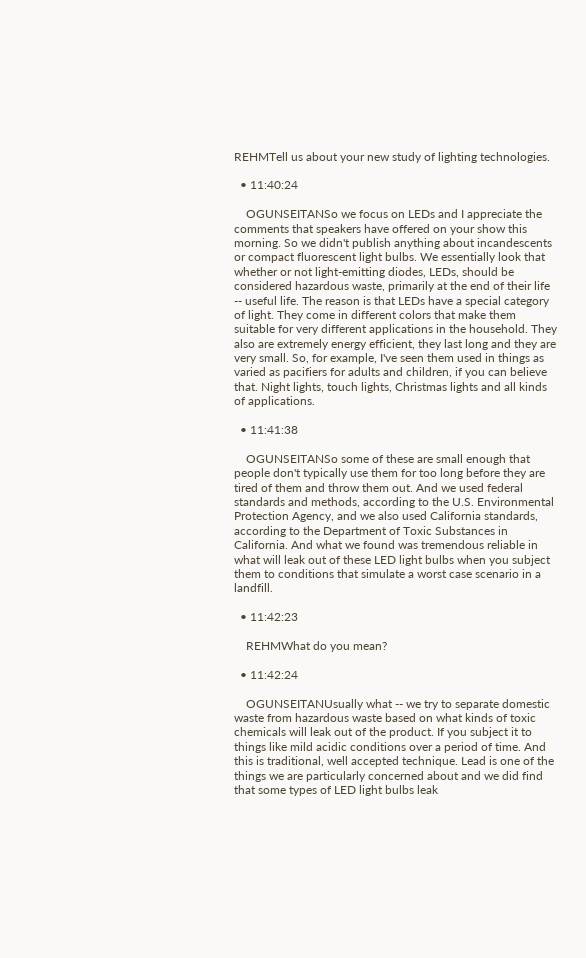REHMTell us about your new study of lighting technologies.

  • 11:40:24

    OGUNSEITANSo we focus on LEDs and I appreciate the comments that speakers have offered on your show this morning. So we didn't publish anything about incandescents or compact fluorescent light bulbs. We essentially look that whether or not light-emitting diodes, LEDs, should be considered hazardous waste, primarily at the end of their life -- useful life. The reason is that LEDs have a special category of light. They come in different colors that make them suitable for very different applications in the household. They also are extremely energy efficient, they last long and they are very small. So, for example, I've seen them used in things as varied as pacifiers for adults and children, if you can believe that. Night lights, touch lights, Christmas lights and all kinds of applications.

  • 11:41:38

    OGUNSEITANSo some of these are small enough that people don't typically use them for too long before they are tired of them and throw them out. And we used federal standards and methods, according to the U.S. Environmental Protection Agency, and we also used California standards, according to the Department of Toxic Substances in California. And what we found was tremendous reliable in what will leak out of these LED light bulbs when you subject them to conditions that simulate a worst case scenario in a landfill.

  • 11:42:23

    REHMWhat do you mean?

  • 11:42:24

    OGUNSEITANUsually what -- we try to separate domestic waste from hazardous waste based on what kinds of toxic chemicals will leak out of the product. If you subject it to things like mild acidic conditions over a period of time. And this is traditional, well accepted technique. Lead is one of the things we are particularly concerned about and we did find that some types of LED light bulbs leak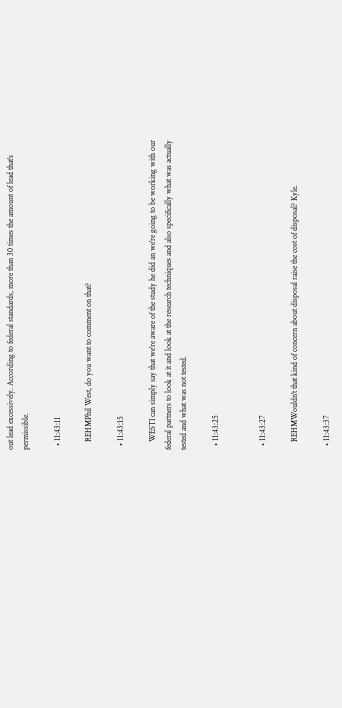out lead excessively. According to federal standards, more than 30 times the amount of lead that's permissible.

  • 11:43:11

    REHMPhil West, do you want to comment on that?

  • 11:43:15

    WESTI can simply say that we're aware of the study he did an we're going to be working with our federal partners to look at it and look at the research techniques and also specifically what was actually tested and what was not tested.

  • 11:43:25


  • 11:43:27

    REHMWouldn't that kind of concern about disposal raise the cost of disposal? Kyle.

  • 11:43:37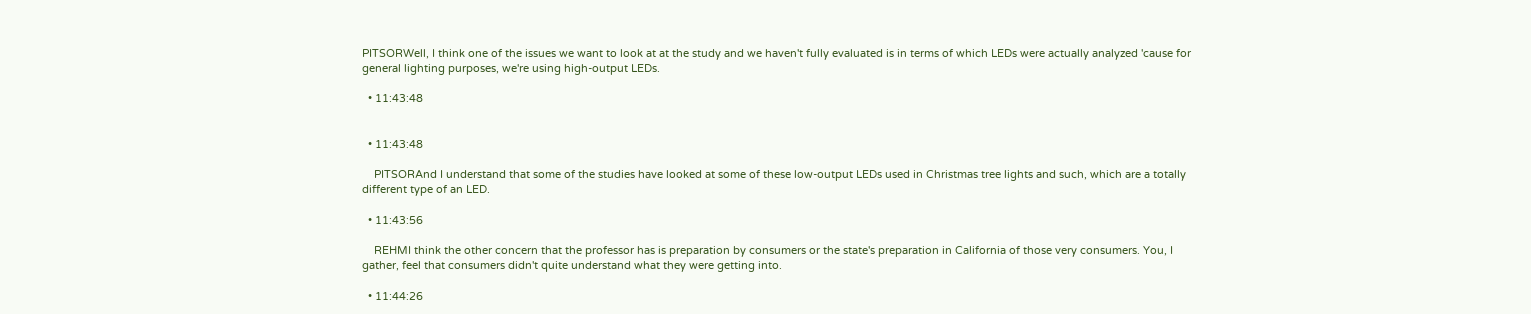PITSORWell, I think one of the issues we want to look at at the study and we haven't fully evaluated is in terms of which LEDs were actually analyzed 'cause for general lighting purposes, we're using high-output LEDs.

  • 11:43:48


  • 11:43:48

    PITSORAnd I understand that some of the studies have looked at some of these low-output LEDs used in Christmas tree lights and such, which are a totally different type of an LED.

  • 11:43:56

    REHMI think the other concern that the professor has is preparation by consumers or the state's preparation in California of those very consumers. You, I gather, feel that consumers didn't quite understand what they were getting into.

  • 11:44:26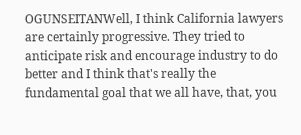OGUNSEITANWell, I think California lawyers are certainly progressive. They tried to anticipate risk and encourage industry to do better and I think that's really the fundamental goal that we all have, that, you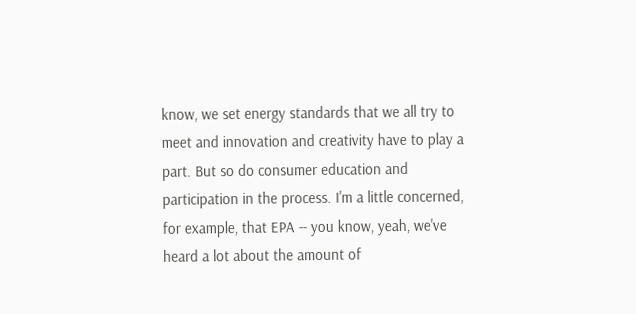know, we set energy standards that we all try to meet and innovation and creativity have to play a part. But so do consumer education and participation in the process. I'm a little concerned, for example, that EPA -- you know, yeah, we've heard a lot about the amount of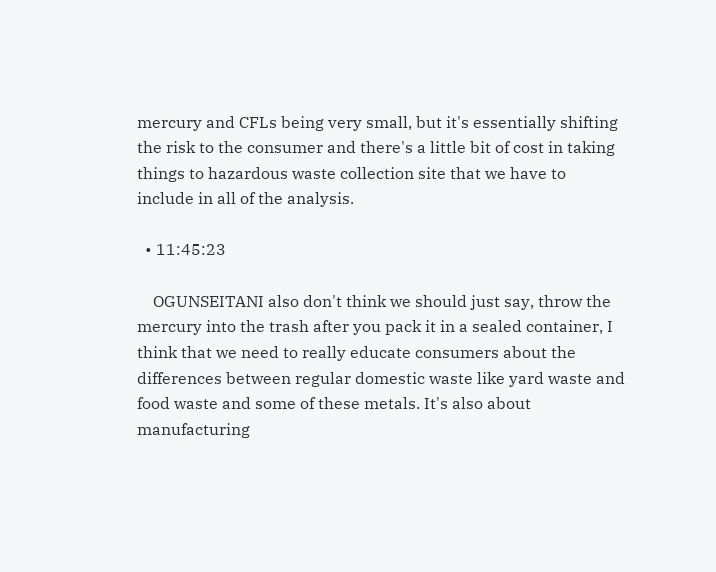mercury and CFLs being very small, but it's essentially shifting the risk to the consumer and there's a little bit of cost in taking things to hazardous waste collection site that we have to include in all of the analysis.

  • 11:45:23

    OGUNSEITANI also don't think we should just say, throw the mercury into the trash after you pack it in a sealed container, I think that we need to really educate consumers about the differences between regular domestic waste like yard waste and food waste and some of these metals. It's also about manufacturing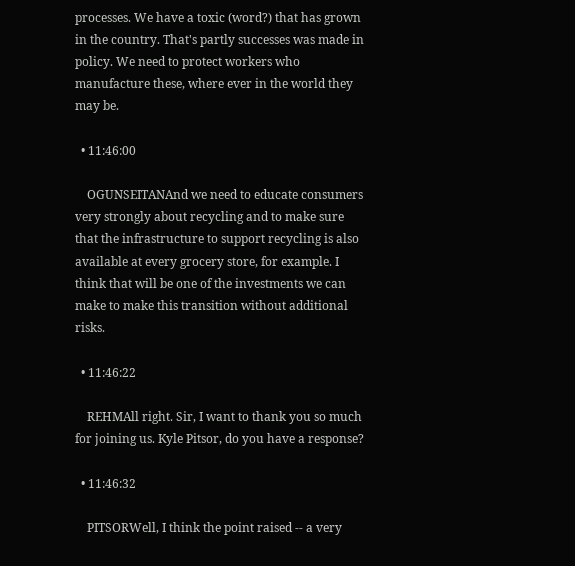processes. We have a toxic (word?) that has grown in the country. That's partly successes was made in policy. We need to protect workers who manufacture these, where ever in the world they may be.

  • 11:46:00

    OGUNSEITANAnd we need to educate consumers very strongly about recycling and to make sure that the infrastructure to support recycling is also available at every grocery store, for example. I think that will be one of the investments we can make to make this transition without additional risks.

  • 11:46:22

    REHMAll right. Sir, I want to thank you so much for joining us. Kyle Pitsor, do you have a response?

  • 11:46:32

    PITSORWell, I think the point raised -- a very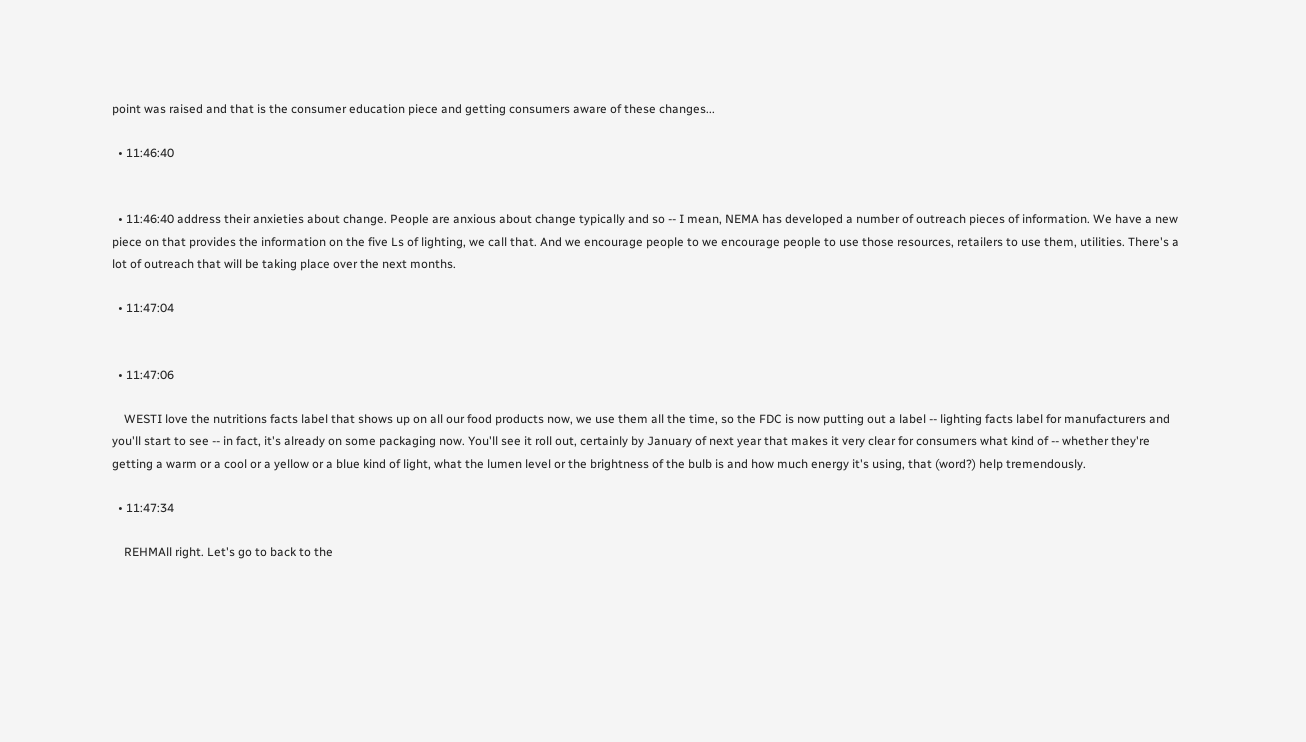point was raised and that is the consumer education piece and getting consumers aware of these changes...

  • 11:46:40


  • 11:46:40 address their anxieties about change. People are anxious about change typically and so -- I mean, NEMA has developed a number of outreach pieces of information. We have a new piece on that provides the information on the five Ls of lighting, we call that. And we encourage people to we encourage people to use those resources, retailers to use them, utilities. There's a lot of outreach that will be taking place over the next months.

  • 11:47:04


  • 11:47:06

    WESTI love the nutritions facts label that shows up on all our food products now, we use them all the time, so the FDC is now putting out a label -- lighting facts label for manufacturers and you'll start to see -- in fact, it's already on some packaging now. You'll see it roll out, certainly by January of next year that makes it very clear for consumers what kind of -- whether they're getting a warm or a cool or a yellow or a blue kind of light, what the lumen level or the brightness of the bulb is and how much energy it's using, that (word?) help tremendously.

  • 11:47:34

    REHMAll right. Let's go to back to the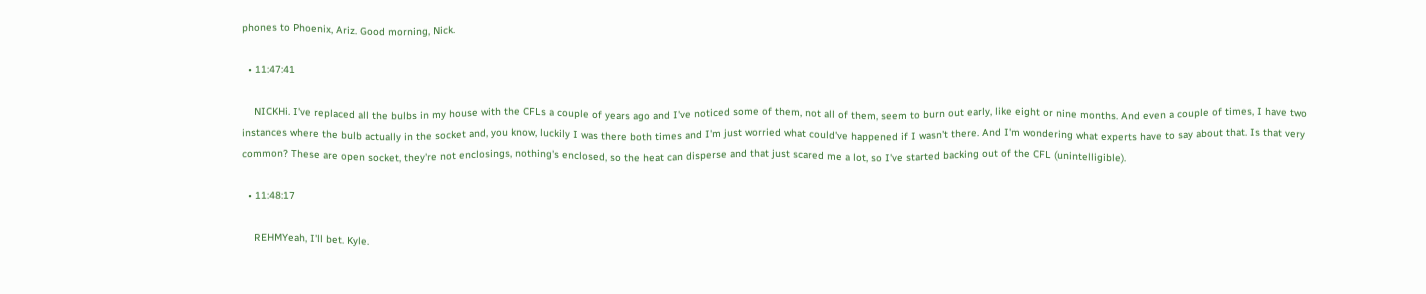phones to Phoenix, Ariz. Good morning, Nick.

  • 11:47:41

    NICKHi. I've replaced all the bulbs in my house with the CFLs a couple of years ago and I've noticed some of them, not all of them, seem to burn out early, like eight or nine months. And even a couple of times, I have two instances where the bulb actually in the socket and, you know, luckily I was there both times and I'm just worried what could've happened if I wasn't there. And I'm wondering what experts have to say about that. Is that very common? These are open socket, they're not enclosings, nothing's enclosed, so the heat can disperse and that just scared me a lot, so I've started backing out of the CFL (unintelligible).

  • 11:48:17

    REHMYeah, I'll bet. Kyle.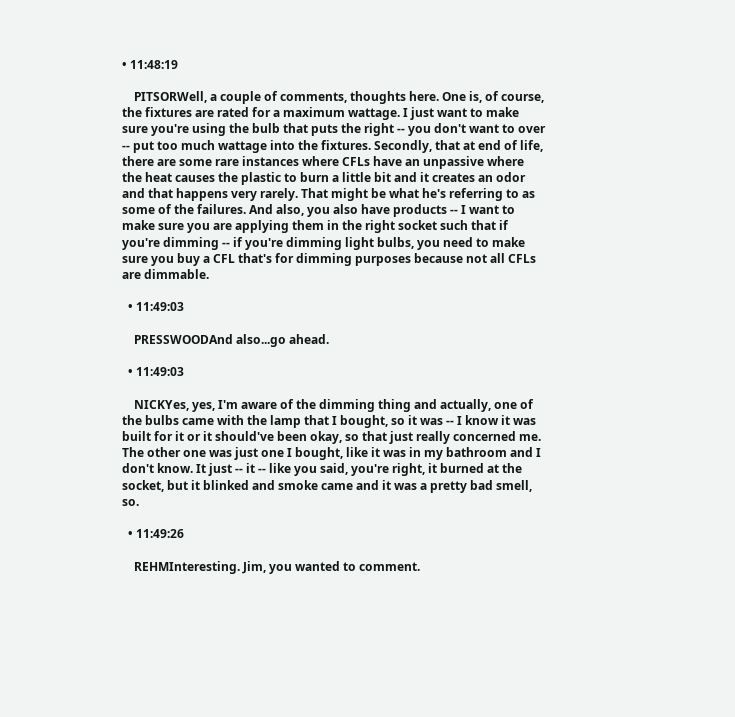• 11:48:19

    PITSORWell, a couple of comments, thoughts here. One is, of course, the fixtures are rated for a maximum wattage. I just want to make sure you're using the bulb that puts the right -- you don't want to over -- put too much wattage into the fixtures. Secondly, that at end of life, there are some rare instances where CFLs have an unpassive where the heat causes the plastic to burn a little bit and it creates an odor and that happens very rarely. That might be what he's referring to as some of the failures. And also, you also have products -- I want to make sure you are applying them in the right socket such that if you're dimming -- if you're dimming light bulbs, you need to make sure you buy a CFL that's for dimming purposes because not all CFLs are dimmable.

  • 11:49:03

    PRESSWOODAnd also...go ahead.

  • 11:49:03

    NICKYes, yes, I'm aware of the dimming thing and actually, one of the bulbs came with the lamp that I bought, so it was -- I know it was built for it or it should've been okay, so that just really concerned me. The other one was just one I bought, like it was in my bathroom and I don't know. It just -- it -- like you said, you're right, it burned at the socket, but it blinked and smoke came and it was a pretty bad smell, so.

  • 11:49:26

    REHMInteresting. Jim, you wanted to comment.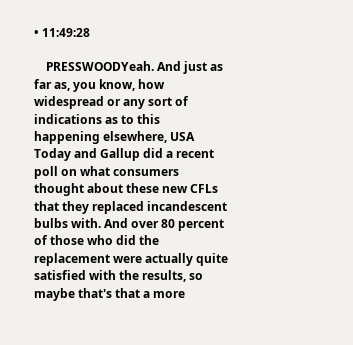• 11:49:28

    PRESSWOODYeah. And just as far as, you know, how widespread or any sort of indications as to this happening elsewhere, USA Today and Gallup did a recent poll on what consumers thought about these new CFLs that they replaced incandescent bulbs with. And over 80 percent of those who did the replacement were actually quite satisfied with the results, so maybe that's that a more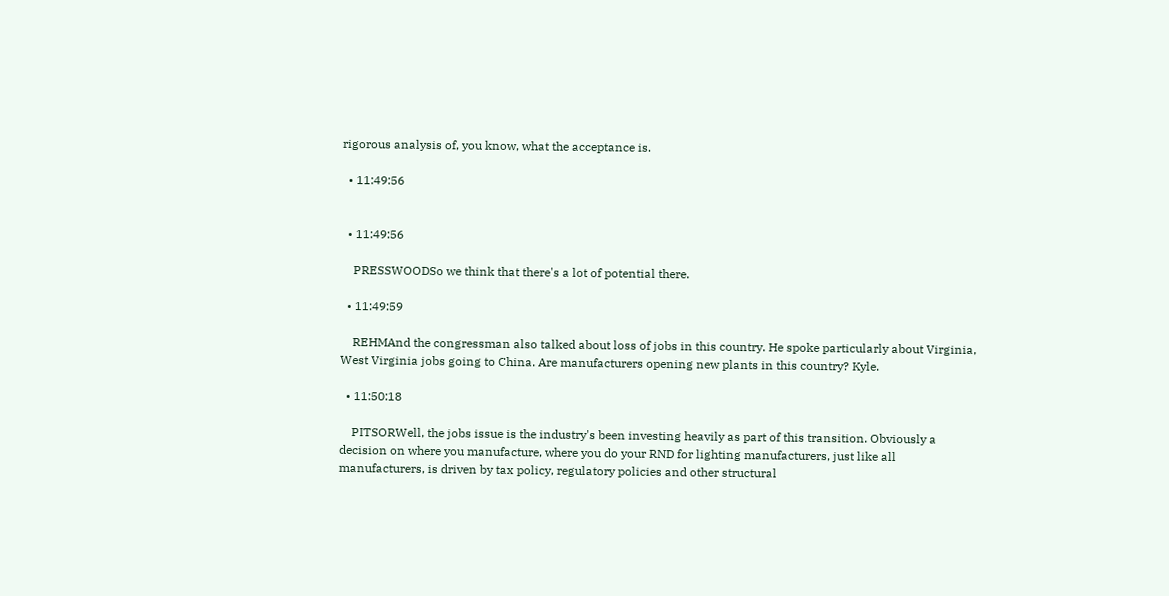rigorous analysis of, you know, what the acceptance is.

  • 11:49:56


  • 11:49:56

    PRESSWOODSo we think that there's a lot of potential there.

  • 11:49:59

    REHMAnd the congressman also talked about loss of jobs in this country. He spoke particularly about Virginia, West Virginia jobs going to China. Are manufacturers opening new plants in this country? Kyle.

  • 11:50:18

    PITSORWell, the jobs issue is the industry's been investing heavily as part of this transition. Obviously a decision on where you manufacture, where you do your RND for lighting manufacturers, just like all manufacturers, is driven by tax policy, regulatory policies and other structural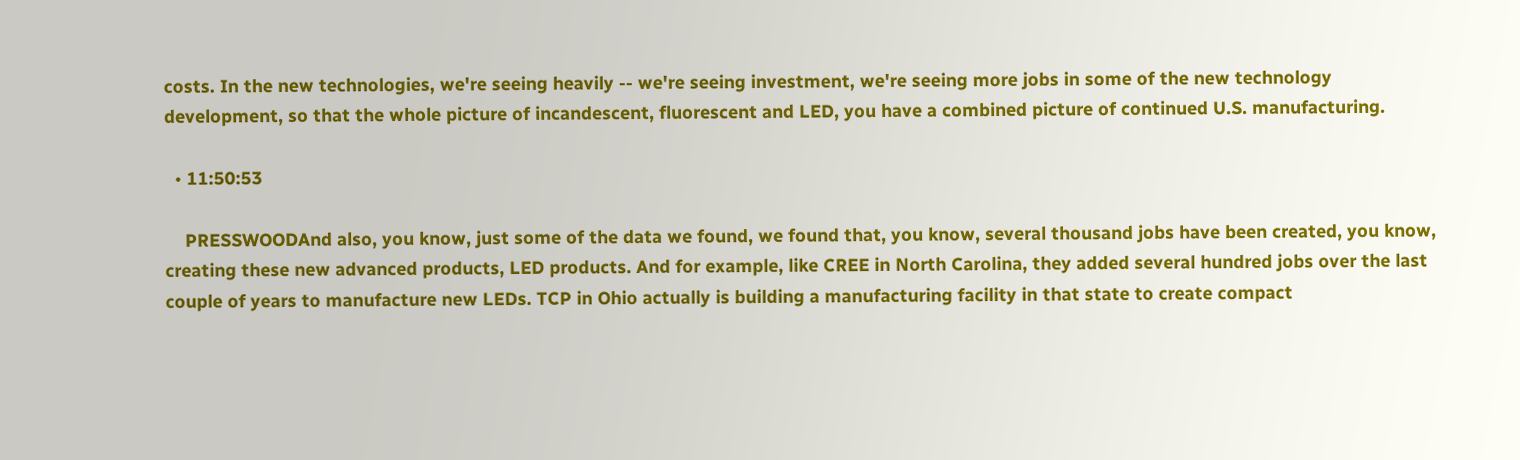costs. In the new technologies, we're seeing heavily -- we're seeing investment, we're seeing more jobs in some of the new technology development, so that the whole picture of incandescent, fluorescent and LED, you have a combined picture of continued U.S. manufacturing.

  • 11:50:53

    PRESSWOODAnd also, you know, just some of the data we found, we found that, you know, several thousand jobs have been created, you know, creating these new advanced products, LED products. And for example, like CREE in North Carolina, they added several hundred jobs over the last couple of years to manufacture new LEDs. TCP in Ohio actually is building a manufacturing facility in that state to create compact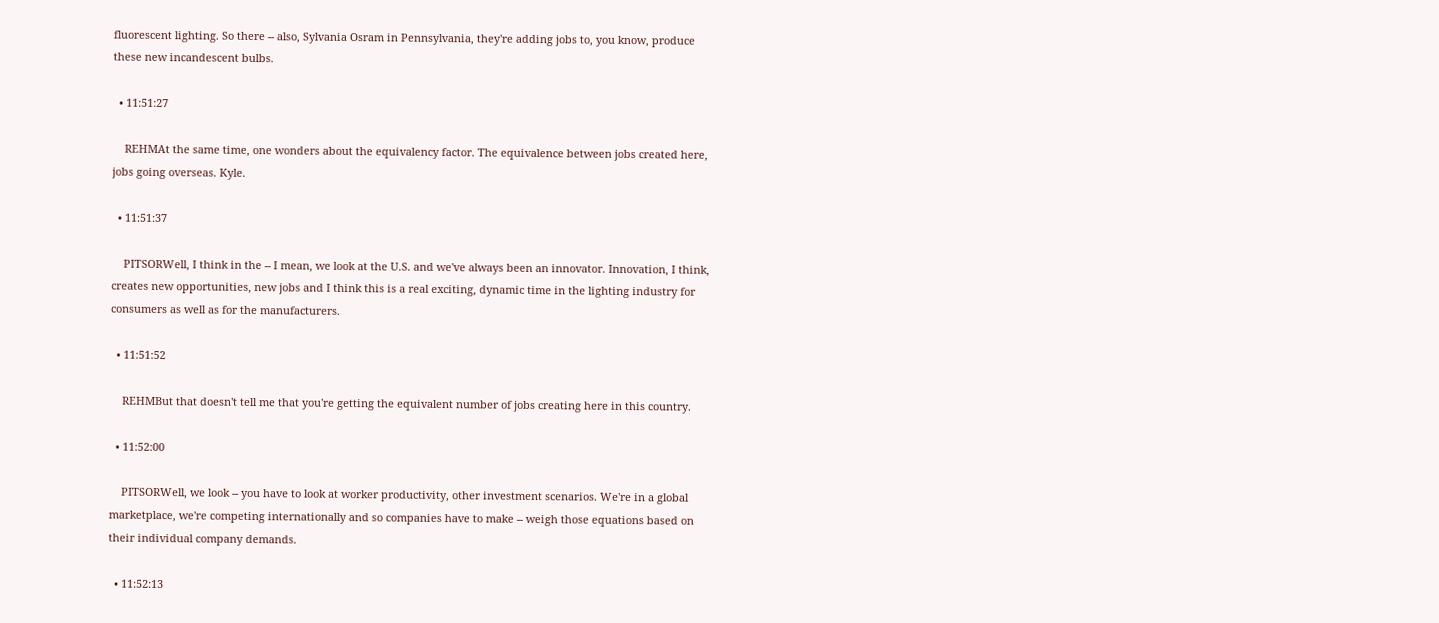fluorescent lighting. So there -- also, Sylvania Osram in Pennsylvania, they're adding jobs to, you know, produce these new incandescent bulbs.

  • 11:51:27

    REHMAt the same time, one wonders about the equivalency factor. The equivalence between jobs created here, jobs going overseas. Kyle.

  • 11:51:37

    PITSORWell, I think in the -- I mean, we look at the U.S. and we've always been an innovator. Innovation, I think, creates new opportunities, new jobs and I think this is a real exciting, dynamic time in the lighting industry for consumers as well as for the manufacturers.

  • 11:51:52

    REHMBut that doesn't tell me that you're getting the equivalent number of jobs creating here in this country.

  • 11:52:00

    PITSORWell, we look -- you have to look at worker productivity, other investment scenarios. We're in a global marketplace, we're competing internationally and so companies have to make -- weigh those equations based on their individual company demands.

  • 11:52:13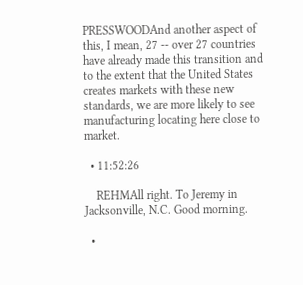PRESSWOODAnd another aspect of this, I mean, 27 -- over 27 countries have already made this transition and to the extent that the United States creates markets with these new standards, we are more likely to see manufacturing locating here close to market.

  • 11:52:26

    REHMAll right. To Jeremy in Jacksonville, N.C. Good morning.

  •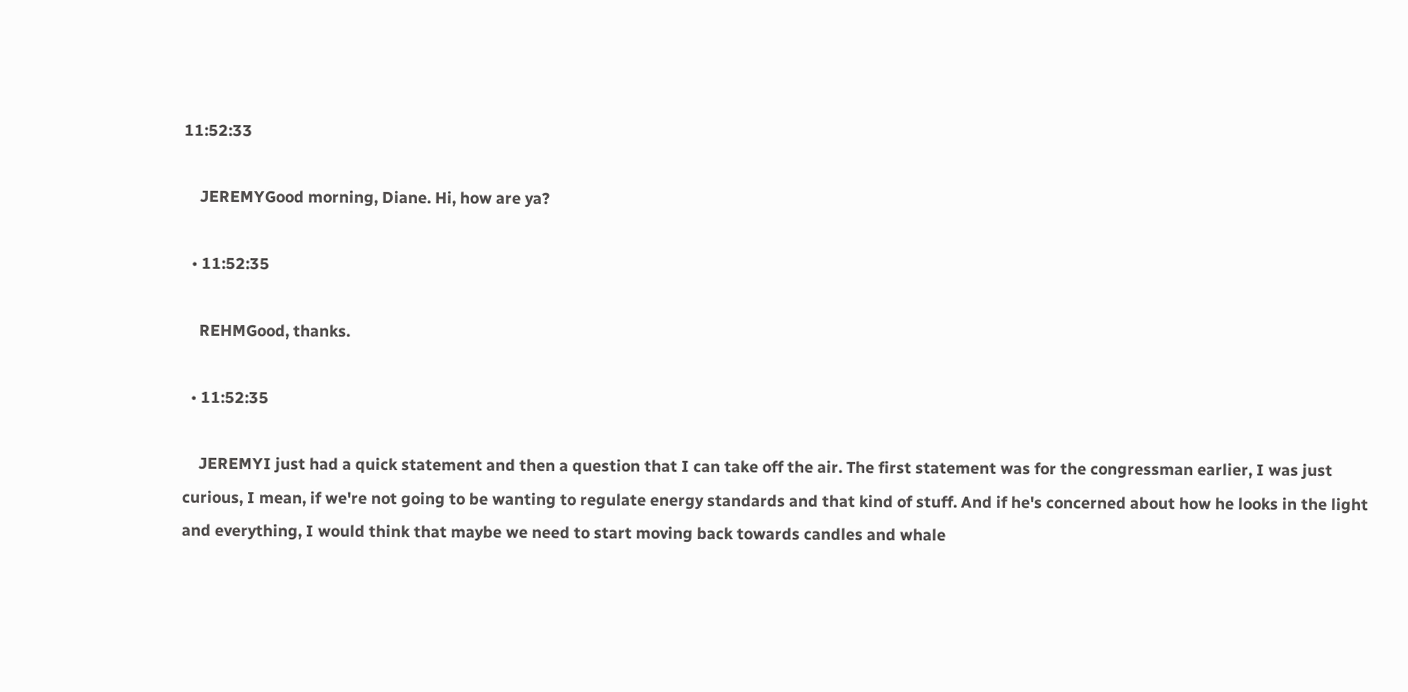11:52:33

    JEREMYGood morning, Diane. Hi, how are ya?

  • 11:52:35

    REHMGood, thanks.

  • 11:52:35

    JEREMYI just had a quick statement and then a question that I can take off the air. The first statement was for the congressman earlier, I was just curious, I mean, if we're not going to be wanting to regulate energy standards and that kind of stuff. And if he's concerned about how he looks in the light and everything, I would think that maybe we need to start moving back towards candles and whale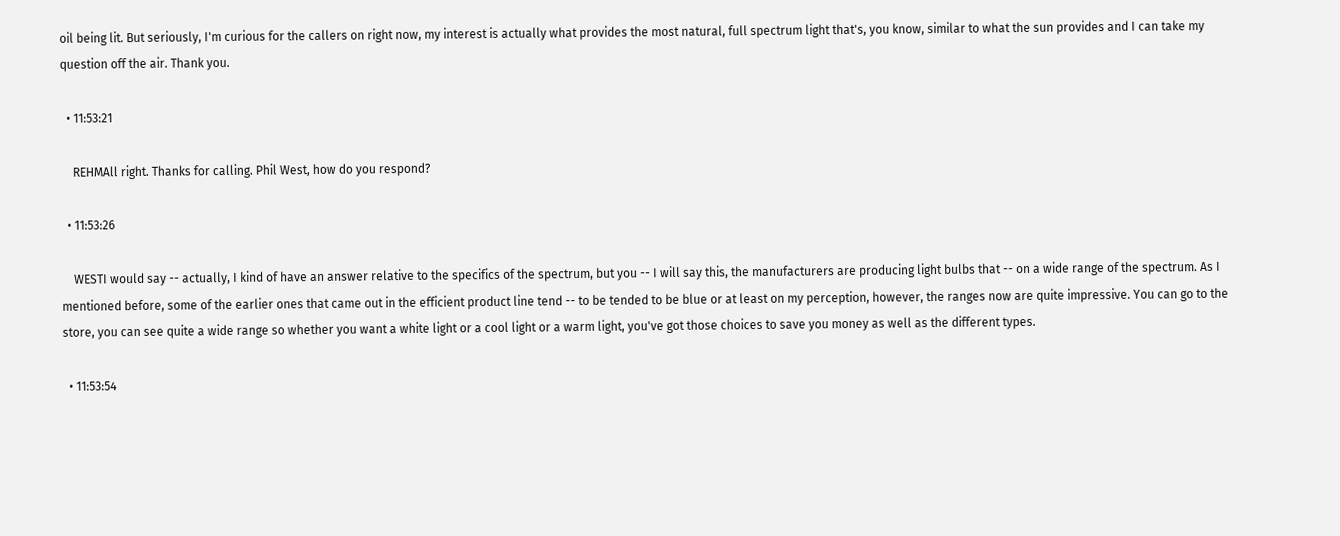oil being lit. But seriously, I'm curious for the callers on right now, my interest is actually what provides the most natural, full spectrum light that's, you know, similar to what the sun provides and I can take my question off the air. Thank you.

  • 11:53:21

    REHMAll right. Thanks for calling. Phil West, how do you respond?

  • 11:53:26

    WESTI would say -- actually, I kind of have an answer relative to the specifics of the spectrum, but you -- I will say this, the manufacturers are producing light bulbs that -- on a wide range of the spectrum. As I mentioned before, some of the earlier ones that came out in the efficient product line tend -- to be tended to be blue or at least on my perception, however, the ranges now are quite impressive. You can go to the store, you can see quite a wide range so whether you want a white light or a cool light or a warm light, you've got those choices to save you money as well as the different types.

  • 11:53:54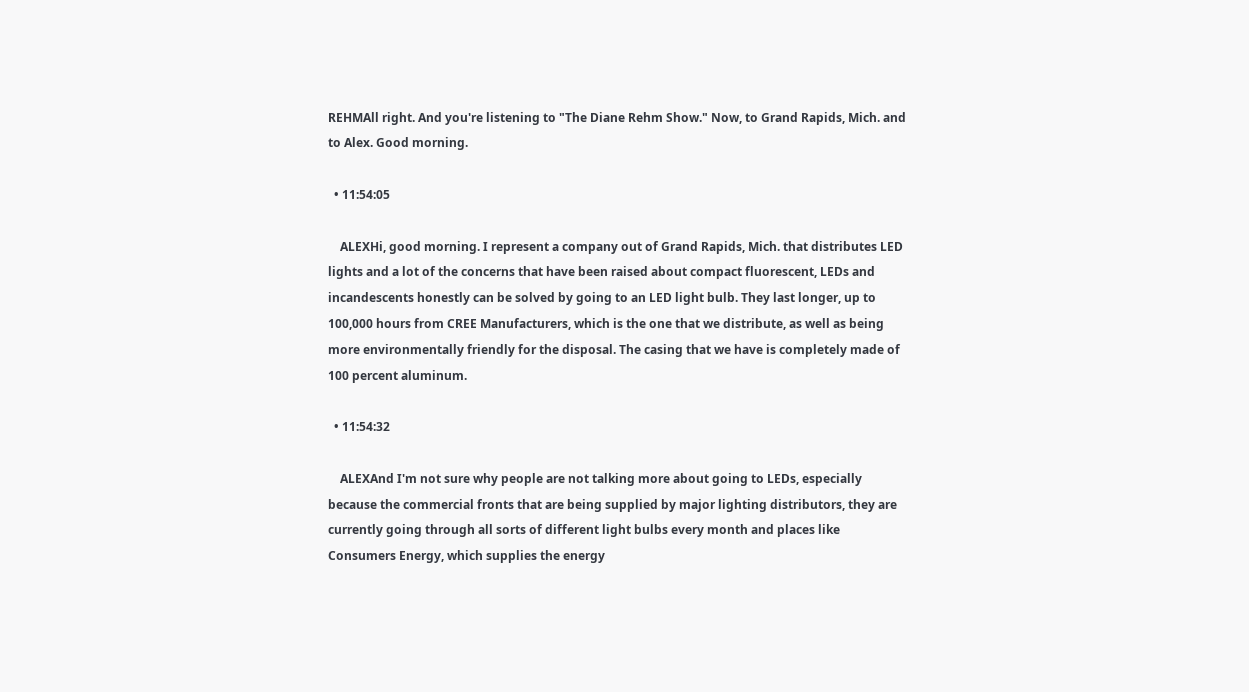REHMAll right. And you're listening to "The Diane Rehm Show." Now, to Grand Rapids, Mich. and to Alex. Good morning.

  • 11:54:05

    ALEXHi, good morning. I represent a company out of Grand Rapids, Mich. that distributes LED lights and a lot of the concerns that have been raised about compact fluorescent, LEDs and incandescents honestly can be solved by going to an LED light bulb. They last longer, up to 100,000 hours from CREE Manufacturers, which is the one that we distribute, as well as being more environmentally friendly for the disposal. The casing that we have is completely made of 100 percent aluminum.

  • 11:54:32

    ALEXAnd I'm not sure why people are not talking more about going to LEDs, especially because the commercial fronts that are being supplied by major lighting distributors, they are currently going through all sorts of different light bulbs every month and places like Consumers Energy, which supplies the energy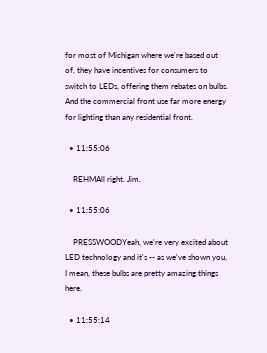for most of Michigan where we're based out of, they have incentives for consumers to switch to LEDs, offering them rebates on bulbs. And the commercial front use far more energy for lighting than any residential front.

  • 11:55:06

    REHMAll right. Jim.

  • 11:55:06

    PRESSWOODYeah, we're very excited about LED technology and it's -- as we've shown you, I mean, these bulbs are pretty amazing things here.

  • 11:55:14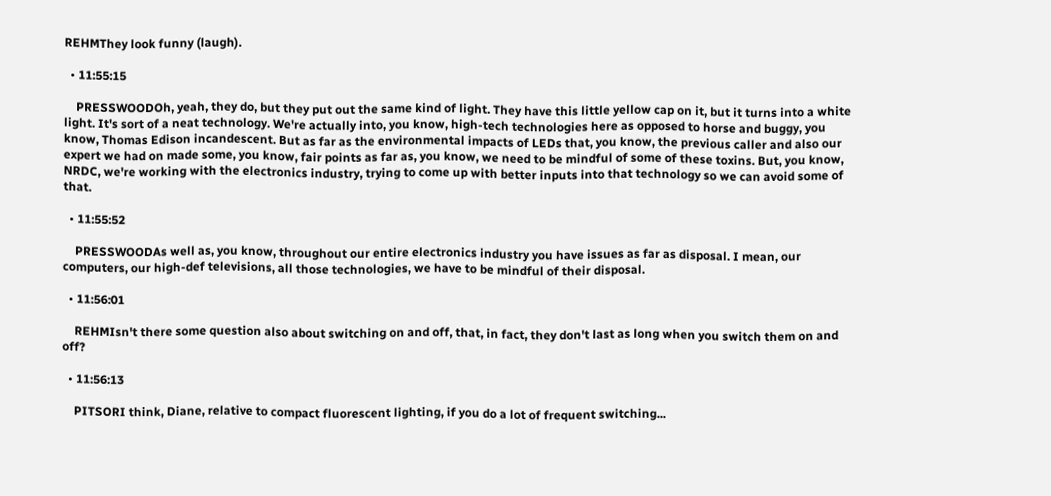REHMThey look funny (laugh).

  • 11:55:15

    PRESSWOODOh, yeah, they do, but they put out the same kind of light. They have this little yellow cap on it, but it turns into a white light. It's sort of a neat technology. We're actually into, you know, high-tech technologies here as opposed to horse and buggy, you know, Thomas Edison incandescent. But as far as the environmental impacts of LEDs that, you know, the previous caller and also our expert we had on made some, you know, fair points as far as, you know, we need to be mindful of some of these toxins. But, you know, NRDC, we're working with the electronics industry, trying to come up with better inputs into that technology so we can avoid some of that.

  • 11:55:52

    PRESSWOODAs well as, you know, throughout our entire electronics industry you have issues as far as disposal. I mean, our computers, our high-def televisions, all those technologies, we have to be mindful of their disposal.

  • 11:56:01

    REHMIsn't there some question also about switching on and off, that, in fact, they don't last as long when you switch them on and off?

  • 11:56:13

    PITSORI think, Diane, relative to compact fluorescent lighting, if you do a lot of frequent switching...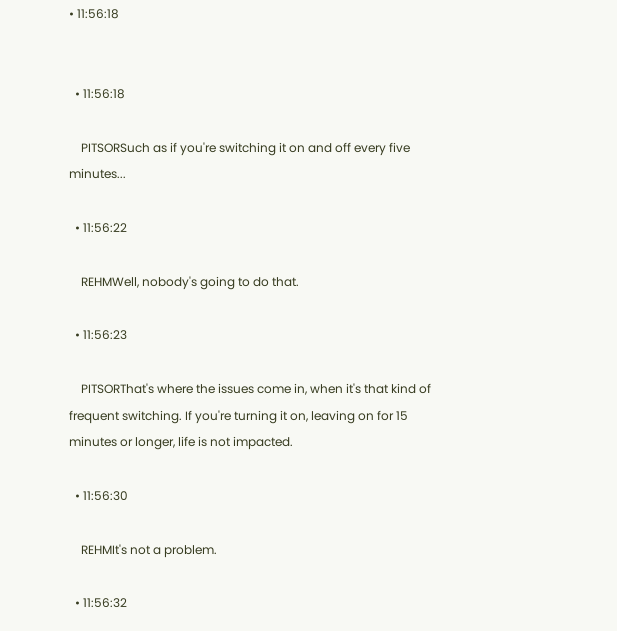• 11:56:18


  • 11:56:18

    PITSORSuch as if you're switching it on and off every five minutes...

  • 11:56:22

    REHMWell, nobody's going to do that.

  • 11:56:23

    PITSORThat's where the issues come in, when it's that kind of frequent switching. If you're turning it on, leaving on for 15 minutes or longer, life is not impacted.

  • 11:56:30

    REHMIt's not a problem.

  • 11:56:32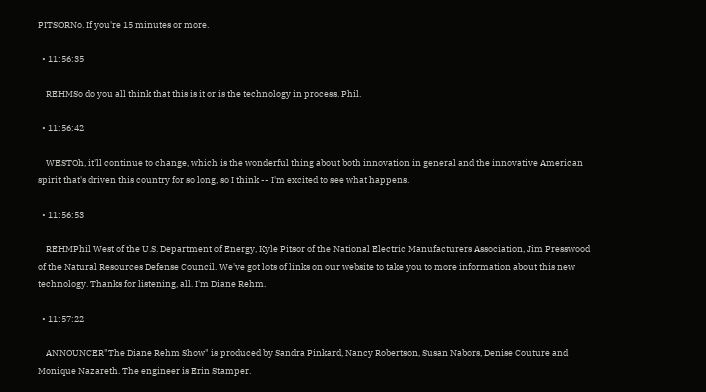PITSORNo. If you're 15 minutes or more.

  • 11:56:35

    REHMSo do you all think that this is it or is the technology in process. Phil.

  • 11:56:42

    WESTOh, it'll continue to change, which is the wonderful thing about both innovation in general and the innovative American spirit that's driven this country for so long, so I think -- I'm excited to see what happens.

  • 11:56:53

    REHMPhil West of the U.S. Department of Energy, Kyle Pitsor of the National Electric Manufacturers Association, Jim Presswood of the Natural Resources Defense Council. We've got lots of links on our website to take you to more information about this new technology. Thanks for listening, all. I'm Diane Rehm.

  • 11:57:22

    ANNOUNCER"The Diane Rehm Show" is produced by Sandra Pinkard, Nancy Robertson, Susan Nabors, Denise Couture and Monique Nazareth. The engineer is Erin Stamper.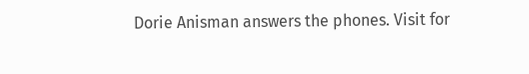Dorie Anisman answers the phones. Visit for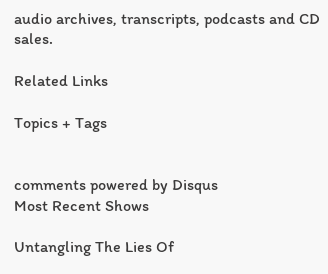audio archives, transcripts, podcasts and CD sales.

Related Links

Topics + Tags


comments powered by Disqus
Most Recent Shows

Untangling The Lies Of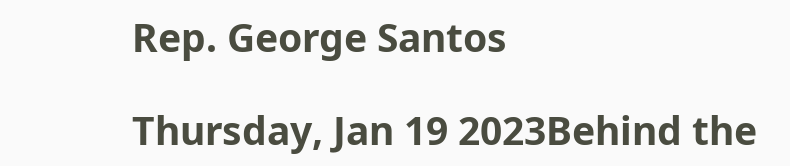Rep. George Santos

Thursday, Jan 19 2023Behind the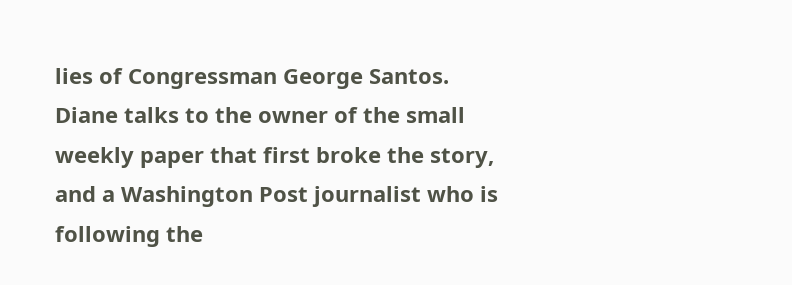lies of Congressman George Santos. Diane talks to the owner of the small weekly paper that first broke the story, and a Washington Post journalist who is following the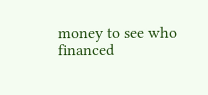money to see who financed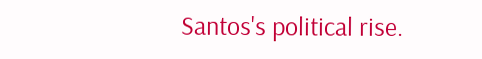Santos's political rise.